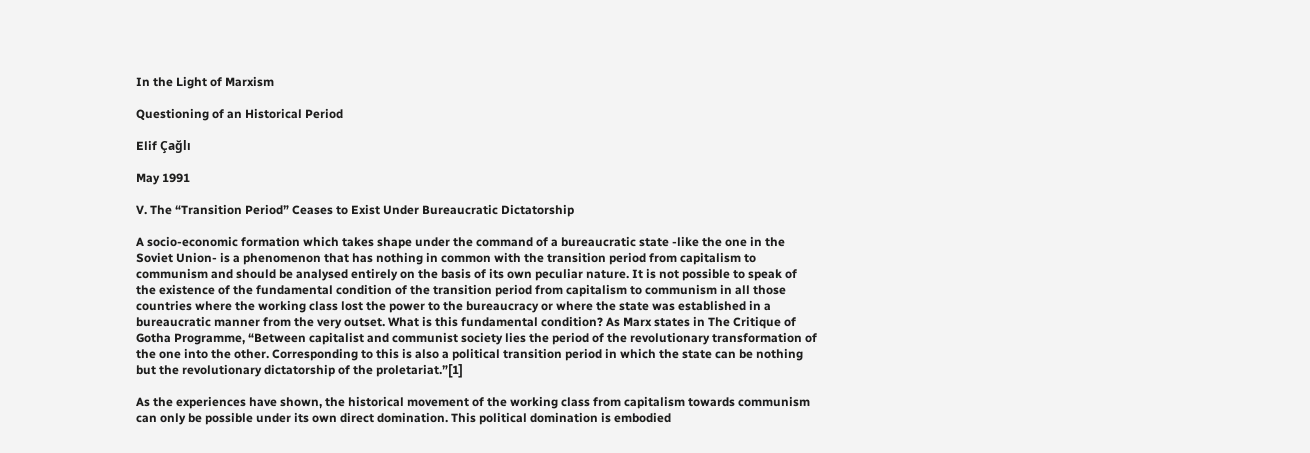In the Light of Marxism

Questioning of an Historical Period

Elif Çağlı

May 1991

V. The “Transition Period” Ceases to Exist Under Bureaucratic Dictatorship

A socio-economic formation which takes shape under the command of a bureaucratic state -like the one in the Soviet Union- is a phenomenon that has nothing in common with the transition period from capitalism to communism and should be analysed entirely on the basis of its own peculiar nature. It is not possible to speak of the existence of the fundamental condition of the transition period from capitalism to communism in all those countries where the working class lost the power to the bureaucracy or where the state was established in a bureaucratic manner from the very outset. What is this fundamental condition? As Marx states in The Critique of Gotha Programme, “Between capitalist and communist society lies the period of the revolutionary transformation of the one into the other. Corresponding to this is also a political transition period in which the state can be nothing but the revolutionary dictatorship of the proletariat.”[1]

As the experiences have shown, the historical movement of the working class from capitalism towards communism can only be possible under its own direct domination. This political domination is embodied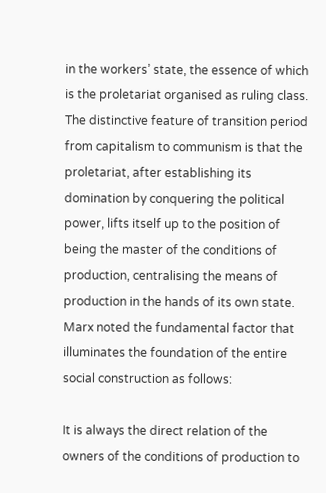in the workers’ state, the essence of which is the proletariat organised as ruling class. The distinctive feature of transition period from capitalism to communism is that the proletariat, after establishing its domination by conquering the political power, lifts itself up to the position of being the master of the conditions of production, centralising the means of production in the hands of its own state. Marx noted the fundamental factor that illuminates the foundation of the entire social construction as follows:

It is always the direct relation of the owners of the conditions of production to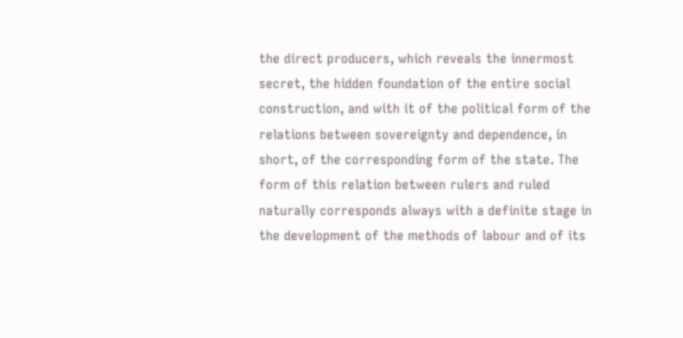the direct producers, which reveals the innermost secret, the hidden foundation of the entire social construction, and with it of the political form of the relations between sovereignty and dependence, in short, of the corresponding form of the state. The form of this relation between rulers and ruled naturally corresponds always with a definite stage in the development of the methods of labour and of its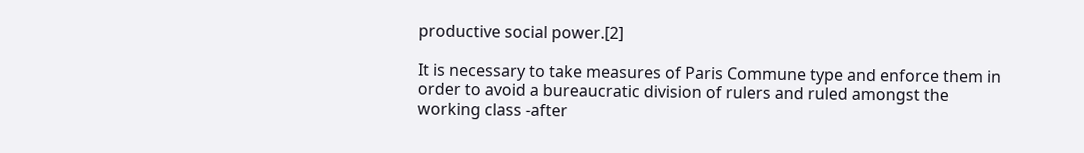productive social power.[2]

It is necessary to take measures of Paris Commune type and enforce them in order to avoid a bureaucratic division of rulers and ruled amongst the working class -after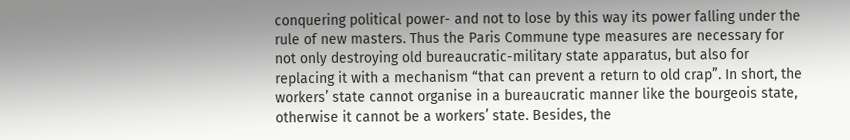conquering political power- and not to lose by this way its power falling under the rule of new masters. Thus the Paris Commune type measures are necessary for not only destroying old bureaucratic-military state apparatus, but also for replacing it with a mechanism “that can prevent a return to old crap”. In short, the workers’ state cannot organise in a bureaucratic manner like the bourgeois state, otherwise it cannot be a workers’ state. Besides, the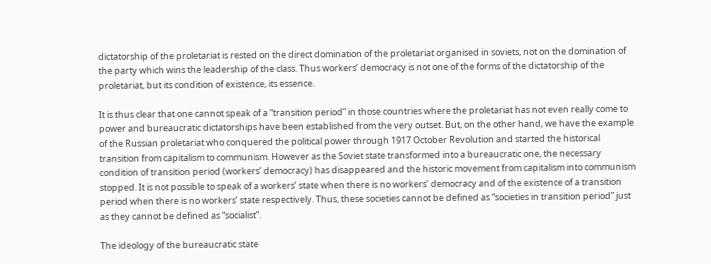dictatorship of the proletariat is rested on the direct domination of the proletariat organised in soviets, not on the domination of the party which wins the leadership of the class. Thus workers’ democracy is not one of the forms of the dictatorship of the proletariat, but its condition of existence, its essence.

It is thus clear that one cannot speak of a “transition period” in those countries where the proletariat has not even really come to power and bureaucratic dictatorships have been established from the very outset. But, on the other hand, we have the example of the Russian proletariat who conquered the political power through 1917 October Revolution and started the historical transition from capitalism to communism. However as the Soviet state transformed into a bureaucratic one, the necessary condition of transition period (workers’ democracy) has disappeared and the historic movement from capitalism into communism stopped. It is not possible to speak of a workers’ state when there is no workers’ democracy and of the existence of a transition period when there is no workers’ state respectively. Thus, these societies cannot be defined as “societies in transition period” just as they cannot be defined as “socialist”.

The ideology of the bureaucratic state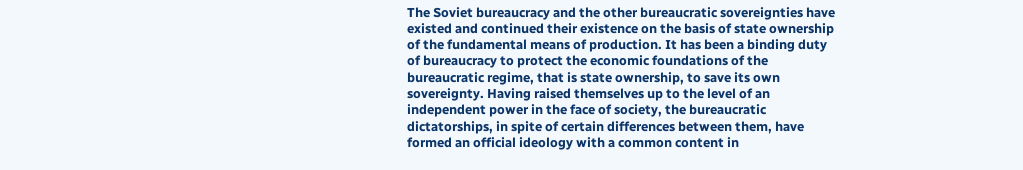The Soviet bureaucracy and the other bureaucratic sovereignties have existed and continued their existence on the basis of state ownership of the fundamental means of production. It has been a binding duty of bureaucracy to protect the economic foundations of the bureaucratic regime, that is state ownership, to save its own sovereignty. Having raised themselves up to the level of an independent power in the face of society, the bureaucratic dictatorships, in spite of certain differences between them, have formed an official ideology with a common content in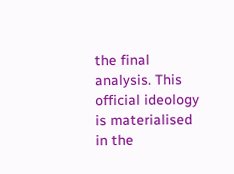the final analysis. This official ideology is materialised in the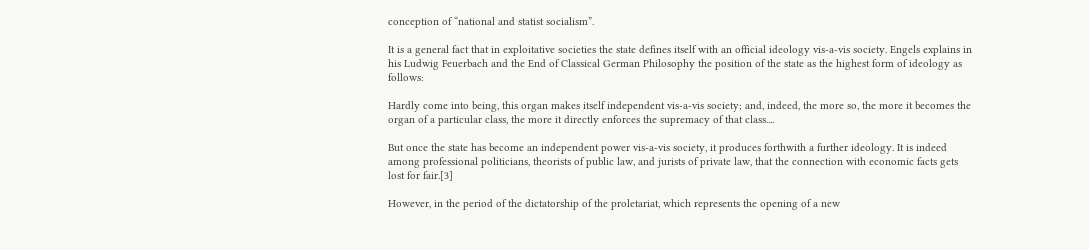conception of “national and statist socialism”.

It is a general fact that in exploitative societies the state defines itself with an official ideology vis-a-vis society. Engels explains in his Ludwig Feuerbach and the End of Classical German Philosophy the position of the state as the highest form of ideology as follows:

Hardly come into being, this organ makes itself independent vis-a-vis society; and, indeed, the more so, the more it becomes the organ of a particular class, the more it directly enforces the supremacy of that class....

But once the state has become an independent power vis-a-vis society, it produces forthwith a further ideology. It is indeed among professional politicians, theorists of public law, and jurists of private law, that the connection with economic facts gets lost for fair.[3]

However, in the period of the dictatorship of the proletariat, which represents the opening of a new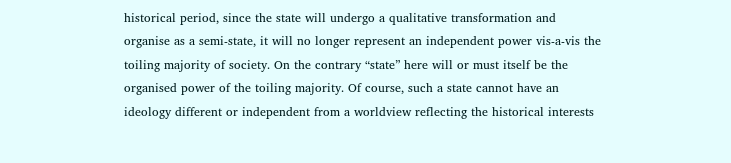historical period, since the state will undergo a qualitative transformation and organise as a semi-state, it will no longer represent an independent power vis-a-vis the toiling majority of society. On the contrary “state” here will or must itself be the organised power of the toiling majority. Of course, such a state cannot have an ideology different or independent from a worldview reflecting the historical interests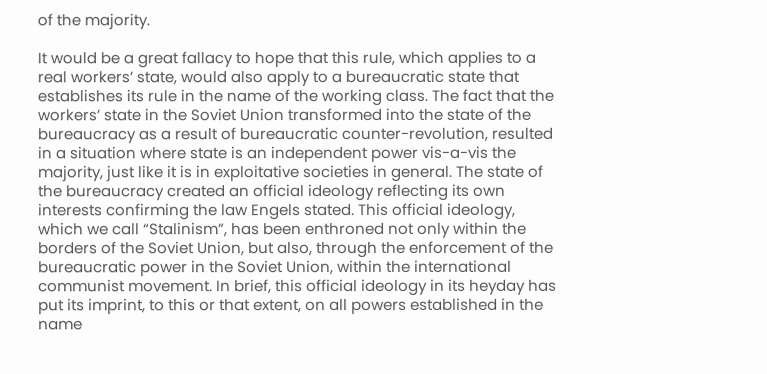of the majority.

It would be a great fallacy to hope that this rule, which applies to a real workers’ state, would also apply to a bureaucratic state that establishes its rule in the name of the working class. The fact that the workers’ state in the Soviet Union transformed into the state of the bureaucracy as a result of bureaucratic counter-revolution, resulted in a situation where state is an independent power vis-a-vis the majority, just like it is in exploitative societies in general. The state of the bureaucracy created an official ideology reflecting its own interests confirming the law Engels stated. This official ideology, which we call “Stalinism”, has been enthroned not only within the borders of the Soviet Union, but also, through the enforcement of the bureaucratic power in the Soviet Union, within the international communist movement. In brief, this official ideology in its heyday has put its imprint, to this or that extent, on all powers established in the name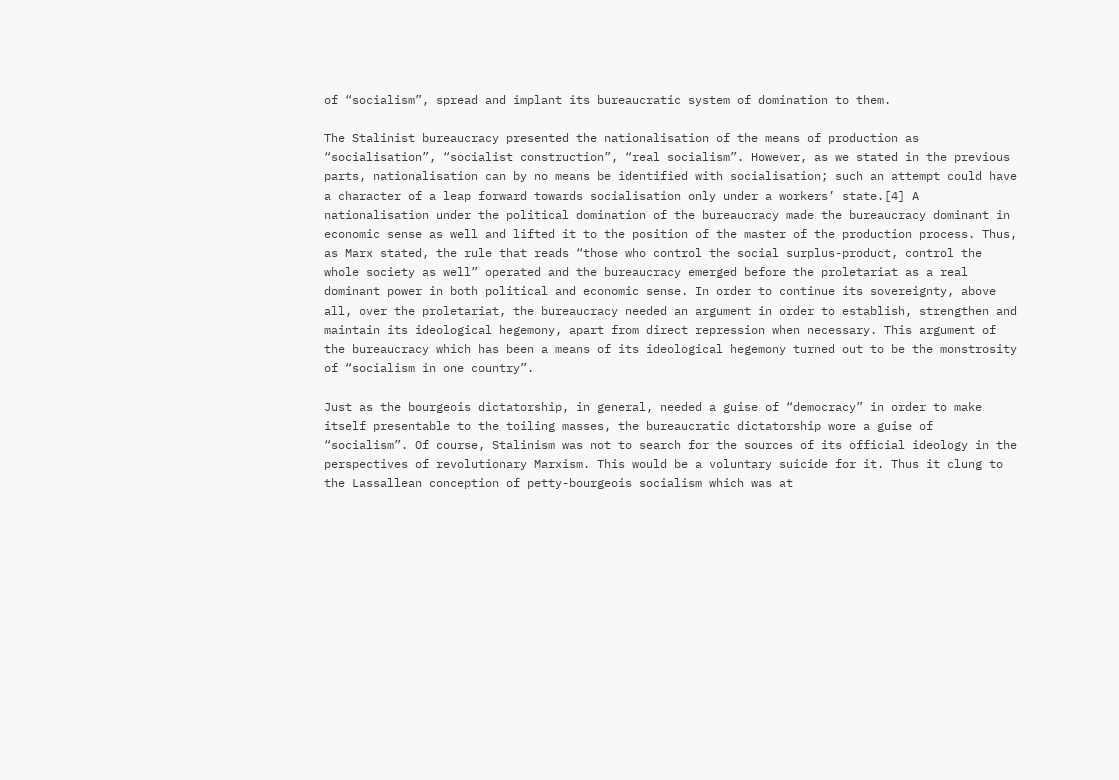of “socialism”, spread and implant its bureaucratic system of domination to them.

The Stalinist bureaucracy presented the nationalisation of the means of production as “socialisation”, “socialist construction”, “real socialism”. However, as we stated in the previous parts, nationalisation can by no means be identified with socialisation; such an attempt could have a character of a leap forward towards socialisation only under a workers’ state.[4] A nationalisation under the political domination of the bureaucracy made the bureaucracy dominant in economic sense as well and lifted it to the position of the master of the production process. Thus, as Marx stated, the rule that reads “those who control the social surplus-product, control the whole society as well” operated and the bureaucracy emerged before the proletariat as a real dominant power in both political and economic sense. In order to continue its sovereignty, above all, over the proletariat, the bureaucracy needed an argument in order to establish, strengthen and maintain its ideological hegemony, apart from direct repression when necessary. This argument of the bureaucracy which has been a means of its ideological hegemony turned out to be the monstrosity of “socialism in one country”.

Just as the bourgeois dictatorship, in general, needed a guise of “democracy” in order to make itself presentable to the toiling masses, the bureaucratic dictatorship wore a guise of “socialism”. Of course, Stalinism was not to search for the sources of its official ideology in the perspectives of revolutionary Marxism. This would be a voluntary suicide for it. Thus it clung to the Lassallean conception of petty-bourgeois socialism which was at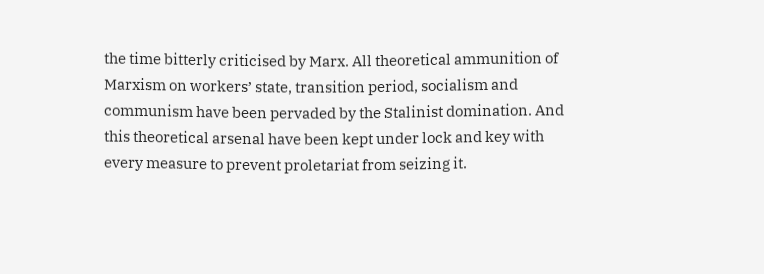the time bitterly criticised by Marx. All theoretical ammunition of Marxism on workers’ state, transition period, socialism and communism have been pervaded by the Stalinist domination. And this theoretical arsenal have been kept under lock and key with every measure to prevent proletariat from seizing it.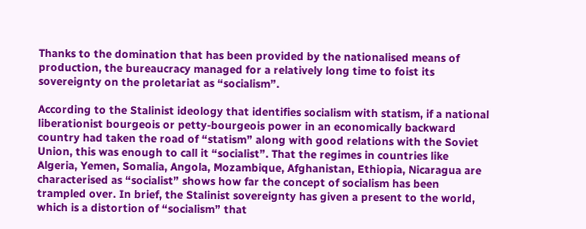Thanks to the domination that has been provided by the nationalised means of production, the bureaucracy managed for a relatively long time to foist its sovereignty on the proletariat as “socialism”.

According to the Stalinist ideology that identifies socialism with statism, if a national liberationist bourgeois or petty-bourgeois power in an economically backward country had taken the road of “statism” along with good relations with the Soviet Union, this was enough to call it “socialist”. That the regimes in countries like Algeria, Yemen, Somalia, Angola, Mozambique, Afghanistan, Ethiopia, Nicaragua are characterised as “socialist” shows how far the concept of socialism has been trampled over. In brief, the Stalinist sovereignty has given a present to the world, which is a distortion of “socialism” that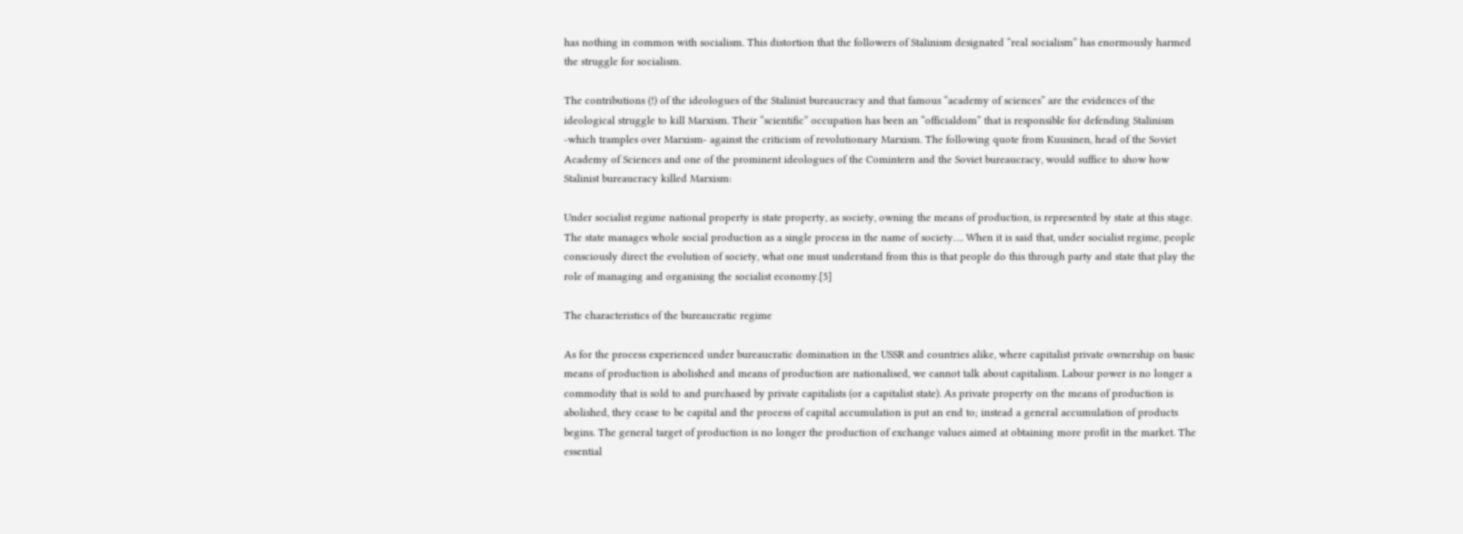has nothing in common with socialism. This distortion that the followers of Stalinism designated “real socialism” has enormously harmed the struggle for socialism.

The contributions (!) of the ideologues of the Stalinist bureaucracy and that famous “academy of sciences” are the evidences of the ideological struggle to kill Marxism. Their “scientific” occupation has been an “officialdom” that is responsible for defending Stalinism -which tramples over Marxism- against the criticism of revolutionary Marxism. The following quote from Kuusinen, head of the Soviet Academy of Sciences and one of the prominent ideologues of the Comintern and the Soviet bureaucracy, would suffice to show how Stalinist bureaucracy killed Marxism:

Under socialist regime national property is state property, as society, owning the means of production, is represented by state at this stage. The state manages whole social production as a single process in the name of society…. When it is said that, under socialist regime, people consciously direct the evolution of society, what one must understand from this is that people do this through party and state that play the role of managing and organising the socialist economy.[5]

The characteristics of the bureaucratic regime

As for the process experienced under bureaucratic domination in the USSR and countries alike, where capitalist private ownership on basic means of production is abolished and means of production are nationalised, we cannot talk about capitalism. Labour power is no longer a commodity that is sold to and purchased by private capitalists (or a capitalist state). As private property on the means of production is abolished, they cease to be capital and the process of capital accumulation is put an end to; instead a general accumulation of products begins. The general target of production is no longer the production of exchange values aimed at obtaining more profit in the market. The essential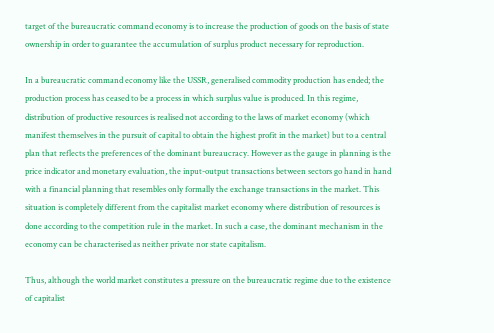target of the bureaucratic command economy is to increase the production of goods on the basis of state ownership in order to guarantee the accumulation of surplus product necessary for reproduction.

In a bureaucratic command economy like the USSR, generalised commodity production has ended; the production process has ceased to be a process in which surplus value is produced. In this regime, distribution of productive resources is realised not according to the laws of market economy (which manifest themselves in the pursuit of capital to obtain the highest profit in the market) but to a central plan that reflects the preferences of the dominant bureaucracy. However as the gauge in planning is the price indicator and monetary evaluation, the input-output transactions between sectors go hand in hand with a financial planning that resembles only formally the exchange transactions in the market. This situation is completely different from the capitalist market economy where distribution of resources is done according to the competition rule in the market. In such a case, the dominant mechanism in the economy can be characterised as neither private nor state capitalism.

Thus, although the world market constitutes a pressure on the bureaucratic regime due to the existence of capitalist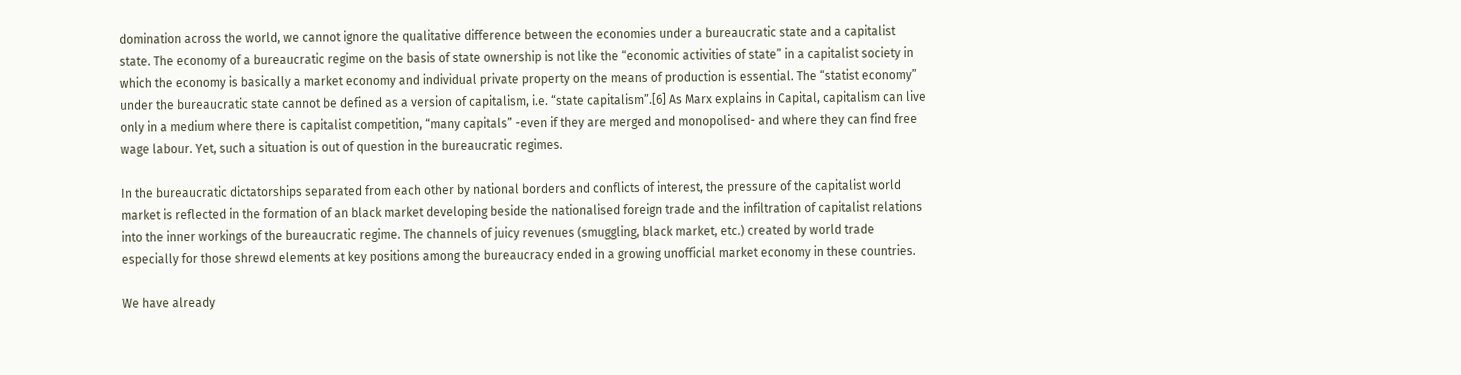domination across the world, we cannot ignore the qualitative difference between the economies under a bureaucratic state and a capitalist state. The economy of a bureaucratic regime on the basis of state ownership is not like the “economic activities of state” in a capitalist society in which the economy is basically a market economy and individual private property on the means of production is essential. The “statist economy” under the bureaucratic state cannot be defined as a version of capitalism, i.e. “state capitalism”.[6] As Marx explains in Capital, capitalism can live only in a medium where there is capitalist competition, “many capitals” -even if they are merged and monopolised- and where they can find free wage labour. Yet, such a situation is out of question in the bureaucratic regimes.

In the bureaucratic dictatorships separated from each other by national borders and conflicts of interest, the pressure of the capitalist world market is reflected in the formation of an black market developing beside the nationalised foreign trade and the infiltration of capitalist relations into the inner workings of the bureaucratic regime. The channels of juicy revenues (smuggling, black market, etc.) created by world trade especially for those shrewd elements at key positions among the bureaucracy ended in a growing unofficial market economy in these countries.

We have already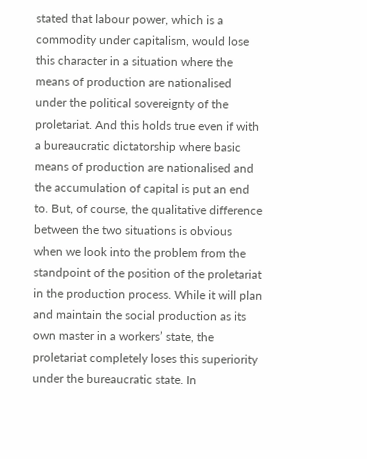stated that labour power, which is a commodity under capitalism, would lose this character in a situation where the means of production are nationalised under the political sovereignty of the proletariat. And this holds true even if with a bureaucratic dictatorship where basic means of production are nationalised and the accumulation of capital is put an end to. But, of course, the qualitative difference between the two situations is obvious when we look into the problem from the standpoint of the position of the proletariat in the production process. While it will plan and maintain the social production as its own master in a workers’ state, the proletariat completely loses this superiority under the bureaucratic state. In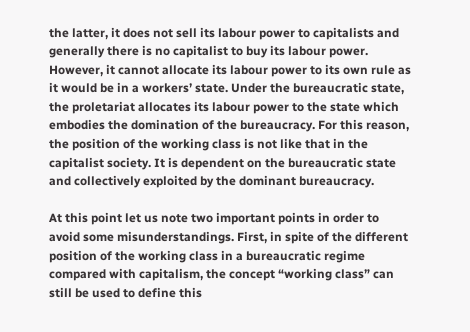the latter, it does not sell its labour power to capitalists and generally there is no capitalist to buy its labour power. However, it cannot allocate its labour power to its own rule as it would be in a workers’ state. Under the bureaucratic state, the proletariat allocates its labour power to the state which embodies the domination of the bureaucracy. For this reason, the position of the working class is not like that in the capitalist society. It is dependent on the bureaucratic state and collectively exploited by the dominant bureaucracy.

At this point let us note two important points in order to avoid some misunderstandings. First, in spite of the different position of the working class in a bureaucratic regime compared with capitalism, the concept “working class” can still be used to define this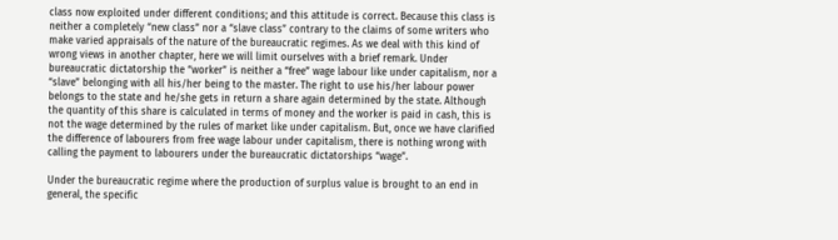class now exploited under different conditions; and this attitude is correct. Because this class is neither a completely “new class” nor a “slave class” contrary to the claims of some writers who make varied appraisals of the nature of the bureaucratic regimes. As we deal with this kind of wrong views in another chapter, here we will limit ourselves with a brief remark. Under bureaucratic dictatorship the “worker” is neither a “free” wage labour like under capitalism, nor a “slave” belonging with all his/her being to the master. The right to use his/her labour power belongs to the state and he/she gets in return a share again determined by the state. Although the quantity of this share is calculated in terms of money and the worker is paid in cash, this is not the wage determined by the rules of market like under capitalism. But, once we have clarified the difference of labourers from free wage labour under capitalism, there is nothing wrong with calling the payment to labourers under the bureaucratic dictatorships “wage”.

Under the bureaucratic regime where the production of surplus value is brought to an end in general, the specific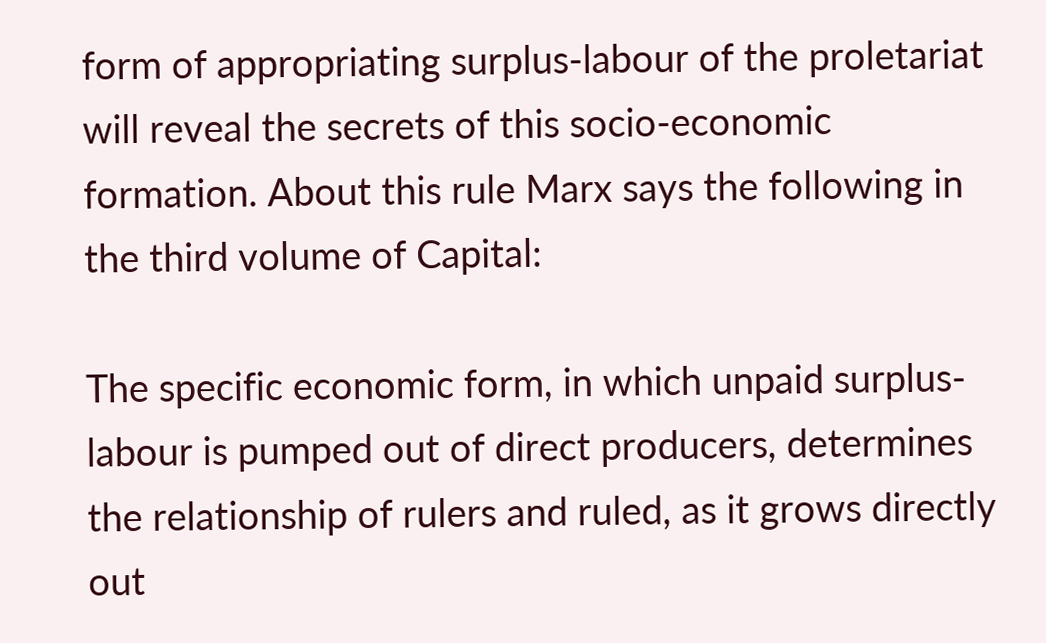form of appropriating surplus-labour of the proletariat will reveal the secrets of this socio-economic formation. About this rule Marx says the following in the third volume of Capital:

The specific economic form, in which unpaid surplus-labour is pumped out of direct producers, determines the relationship of rulers and ruled, as it grows directly out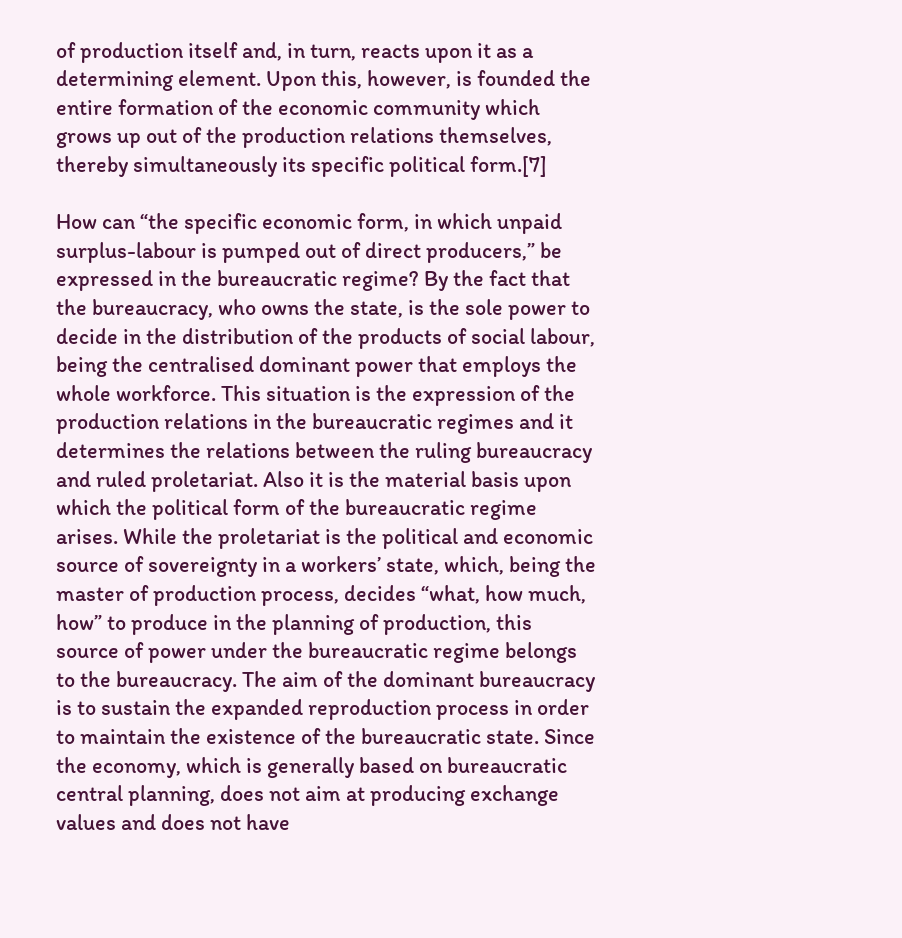of production itself and, in turn, reacts upon it as a determining element. Upon this, however, is founded the entire formation of the economic community which grows up out of the production relations themselves, thereby simultaneously its specific political form.[7]

How can “the specific economic form, in which unpaid surplus-labour is pumped out of direct producers,” be expressed in the bureaucratic regime? By the fact that the bureaucracy, who owns the state, is the sole power to decide in the distribution of the products of social labour, being the centralised dominant power that employs the whole workforce. This situation is the expression of the production relations in the bureaucratic regimes and it determines the relations between the ruling bureaucracy and ruled proletariat. Also it is the material basis upon which the political form of the bureaucratic regime arises. While the proletariat is the political and economic source of sovereignty in a workers’ state, which, being the master of production process, decides “what, how much, how” to produce in the planning of production, this source of power under the bureaucratic regime belongs to the bureaucracy. The aim of the dominant bureaucracy is to sustain the expanded reproduction process in order to maintain the existence of the bureaucratic state. Since the economy, which is generally based on bureaucratic central planning, does not aim at producing exchange values and does not have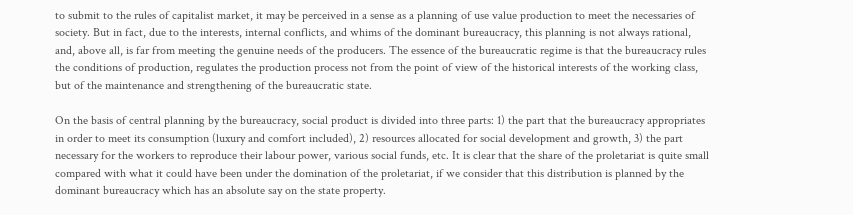to submit to the rules of capitalist market, it may be perceived in a sense as a planning of use value production to meet the necessaries of society. But in fact, due to the interests, internal conflicts, and whims of the dominant bureaucracy, this planning is not always rational, and, above all, is far from meeting the genuine needs of the producers. The essence of the bureaucratic regime is that the bureaucracy rules the conditions of production, regulates the production process not from the point of view of the historical interests of the working class, but of the maintenance and strengthening of the bureaucratic state.

On the basis of central planning by the bureaucracy, social product is divided into three parts: 1) the part that the bureaucracy appropriates in order to meet its consumption (luxury and comfort included), 2) resources allocated for social development and growth, 3) the part necessary for the workers to reproduce their labour power, various social funds, etc. It is clear that the share of the proletariat is quite small compared with what it could have been under the domination of the proletariat, if we consider that this distribution is planned by the dominant bureaucracy which has an absolute say on the state property.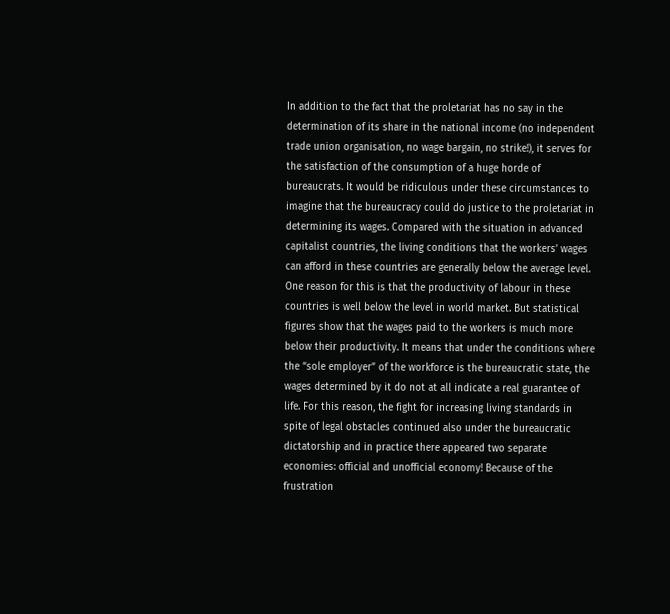In addition to the fact that the proletariat has no say in the determination of its share in the national income (no independent trade union organisation, no wage bargain, no strike!), it serves for the satisfaction of the consumption of a huge horde of bureaucrats. It would be ridiculous under these circumstances to imagine that the bureaucracy could do justice to the proletariat in determining its wages. Compared with the situation in advanced capitalist countries, the living conditions that the workers’ wages can afford in these countries are generally below the average level. One reason for this is that the productivity of labour in these countries is well below the level in world market. But statistical figures show that the wages paid to the workers is much more below their productivity. It means that under the conditions where the “sole employer” of the workforce is the bureaucratic state, the wages determined by it do not at all indicate a real guarantee of life. For this reason, the fight for increasing living standards in spite of legal obstacles continued also under the bureaucratic dictatorship and in practice there appeared two separate economies: official and unofficial economy! Because of the frustration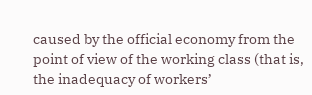caused by the official economy from the point of view of the working class (that is, the inadequacy of workers’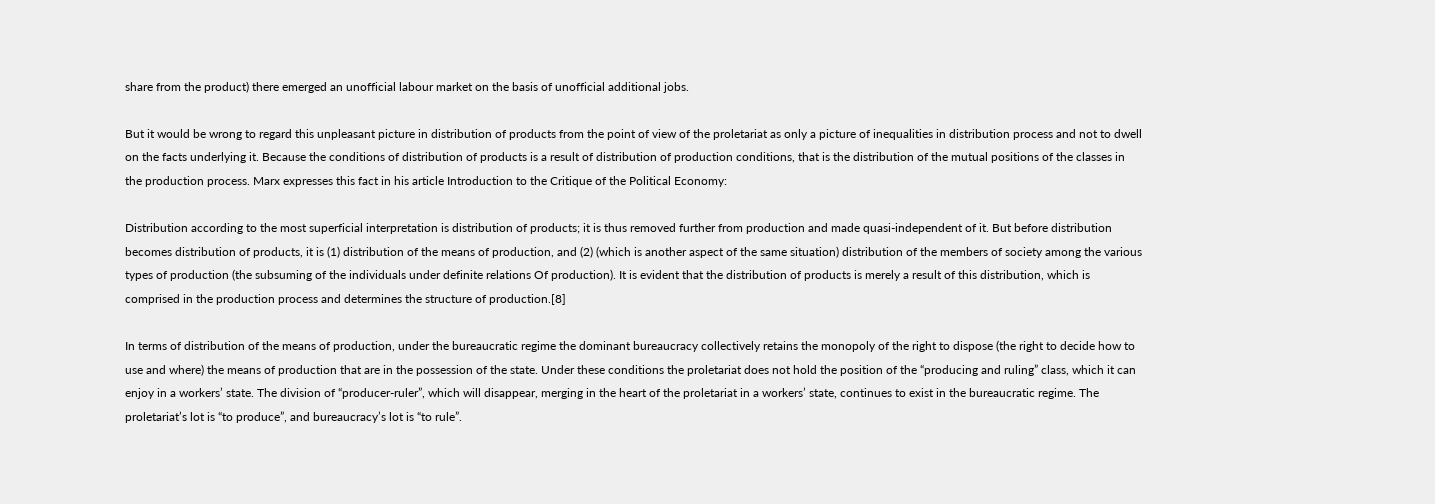share from the product) there emerged an unofficial labour market on the basis of unofficial additional jobs.

But it would be wrong to regard this unpleasant picture in distribution of products from the point of view of the proletariat as only a picture of inequalities in distribution process and not to dwell on the facts underlying it. Because the conditions of distribution of products is a result of distribution of production conditions, that is the distribution of the mutual positions of the classes in the production process. Marx expresses this fact in his article Introduction to the Critique of the Political Economy:

Distribution according to the most superficial interpretation is distribution of products; it is thus removed further from production and made quasi-independent of it. But before distribution becomes distribution of products, it is (1) distribution of the means of production, and (2) (which is another aspect of the same situation) distribution of the members of society among the various types of production (the subsuming of the individuals under definite relations Of production). It is evident that the distribution of products is merely a result of this distribution, which is comprised in the production process and determines the structure of production.[8]

In terms of distribution of the means of production, under the bureaucratic regime the dominant bureaucracy collectively retains the monopoly of the right to dispose (the right to decide how to use and where) the means of production that are in the possession of the state. Under these conditions the proletariat does not hold the position of the “producing and ruling” class, which it can enjoy in a workers’ state. The division of “producer-ruler”, which will disappear, merging in the heart of the proletariat in a workers’ state, continues to exist in the bureaucratic regime. The proletariat’s lot is “to produce”, and bureaucracy’s lot is “to rule”.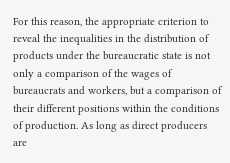For this reason, the appropriate criterion to reveal the inequalities in the distribution of products under the bureaucratic state is not only a comparison of the wages of bureaucrats and workers, but a comparison of their different positions within the conditions of production. As long as direct producers are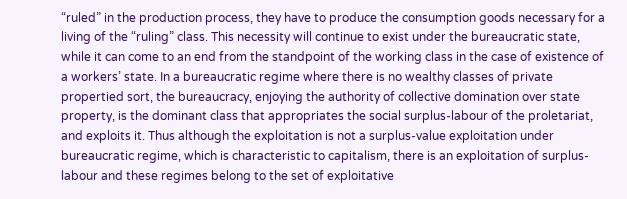“ruled” in the production process, they have to produce the consumption goods necessary for a living of the “ruling” class. This necessity will continue to exist under the bureaucratic state, while it can come to an end from the standpoint of the working class in the case of existence of a workers’ state. In a bureaucratic regime where there is no wealthy classes of private propertied sort, the bureaucracy, enjoying the authority of collective domination over state property, is the dominant class that appropriates the social surplus-labour of the proletariat, and exploits it. Thus although the exploitation is not a surplus-value exploitation under bureaucratic regime, which is characteristic to capitalism, there is an exploitation of surplus-labour and these regimes belong to the set of exploitative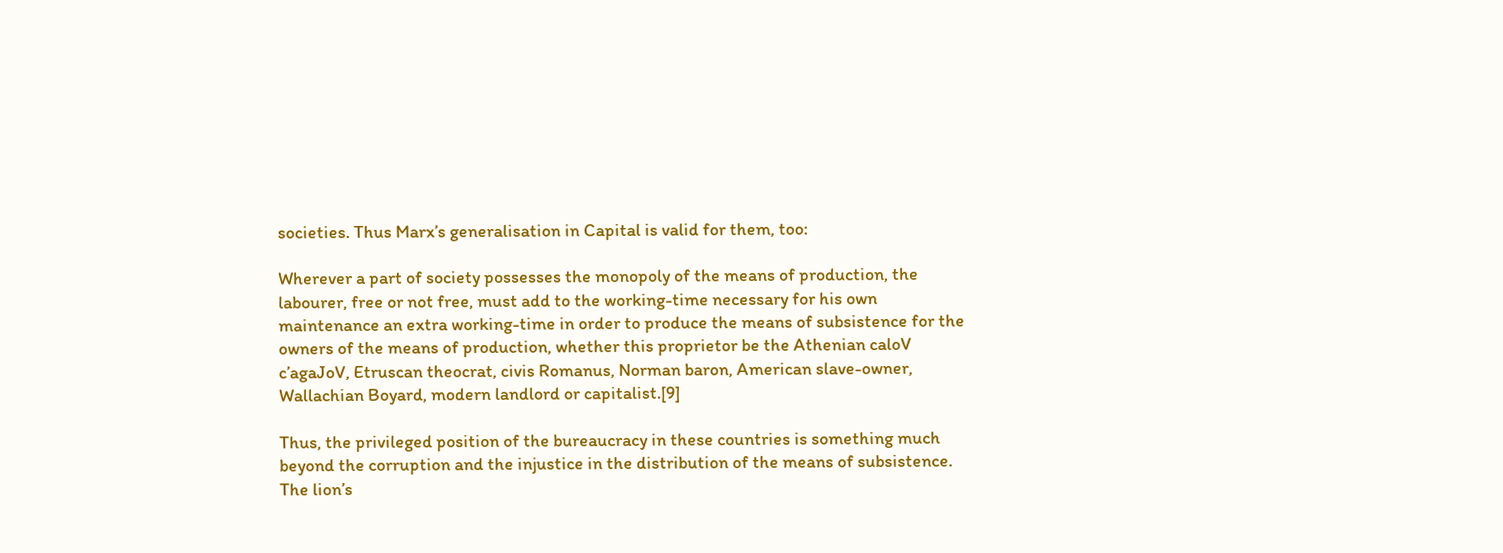societies. Thus Marx’s generalisation in Capital is valid for them, too:

Wherever a part of society possesses the monopoly of the means of production, the labourer, free or not free, must add to the working-time necessary for his own maintenance an extra working-time in order to produce the means of subsistence for the owners of the means of production, whether this proprietor be the Athenian caloV c’agaJoV, Etruscan theocrat, civis Romanus, Norman baron, American slave-owner, Wallachian Boyard, modern landlord or capitalist.[9]

Thus, the privileged position of the bureaucracy in these countries is something much beyond the corruption and the injustice in the distribution of the means of subsistence. The lion’s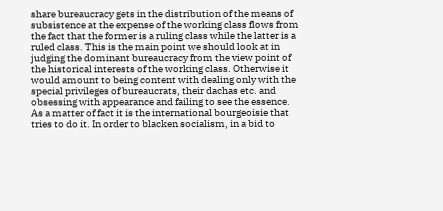share bureaucracy gets in the distribution of the means of subsistence at the expense of the working class flows from the fact that the former is a ruling class while the latter is a ruled class. This is the main point we should look at in judging the dominant bureaucracy from the view point of the historical interests of the working class. Otherwise it would amount to being content with dealing only with the special privileges of bureaucrats, their dachas etc. and obsessing with appearance and failing to see the essence. As a matter of fact it is the international bourgeoisie that tries to do it. In order to blacken socialism, in a bid to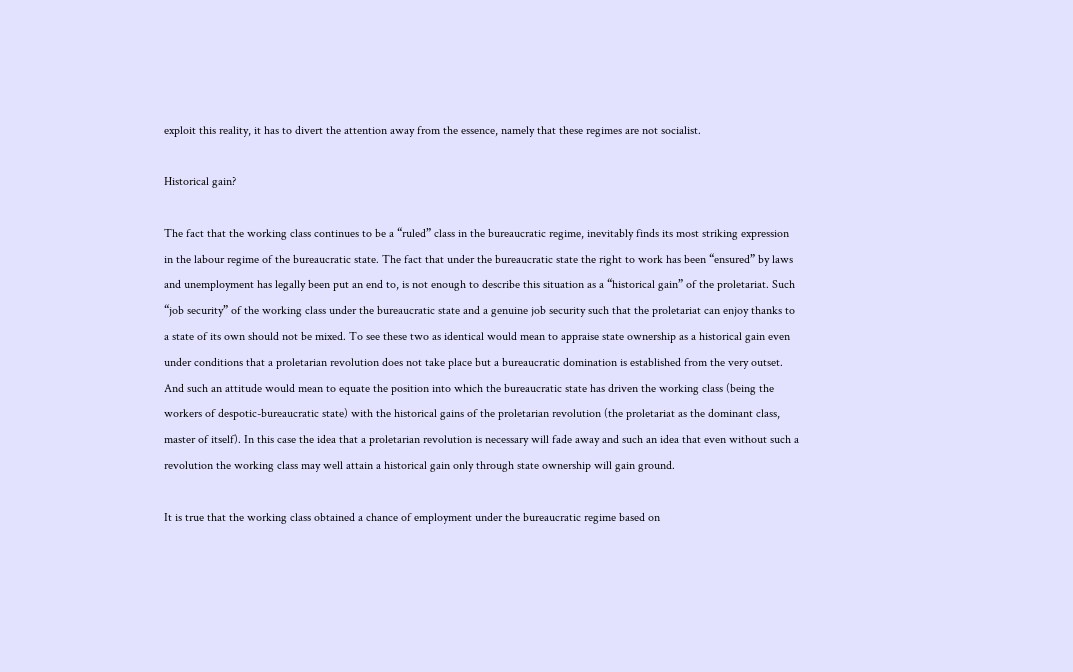exploit this reality, it has to divert the attention away from the essence, namely that these regimes are not socialist.

Historical gain?

The fact that the working class continues to be a “ruled” class in the bureaucratic regime, inevitably finds its most striking expression in the labour regime of the bureaucratic state. The fact that under the bureaucratic state the right to work has been “ensured” by laws and unemployment has legally been put an end to, is not enough to describe this situation as a “historical gain” of the proletariat. Such “job security” of the working class under the bureaucratic state and a genuine job security such that the proletariat can enjoy thanks to a state of its own should not be mixed. To see these two as identical would mean to appraise state ownership as a historical gain even under conditions that a proletarian revolution does not take place but a bureaucratic domination is established from the very outset. And such an attitude would mean to equate the position into which the bureaucratic state has driven the working class (being the workers of despotic-bureaucratic state) with the historical gains of the proletarian revolution (the proletariat as the dominant class, master of itself). In this case the idea that a proletarian revolution is necessary will fade away and such an idea that even without such a revolution the working class may well attain a historical gain only through state ownership will gain ground.

It is true that the working class obtained a chance of employment under the bureaucratic regime based on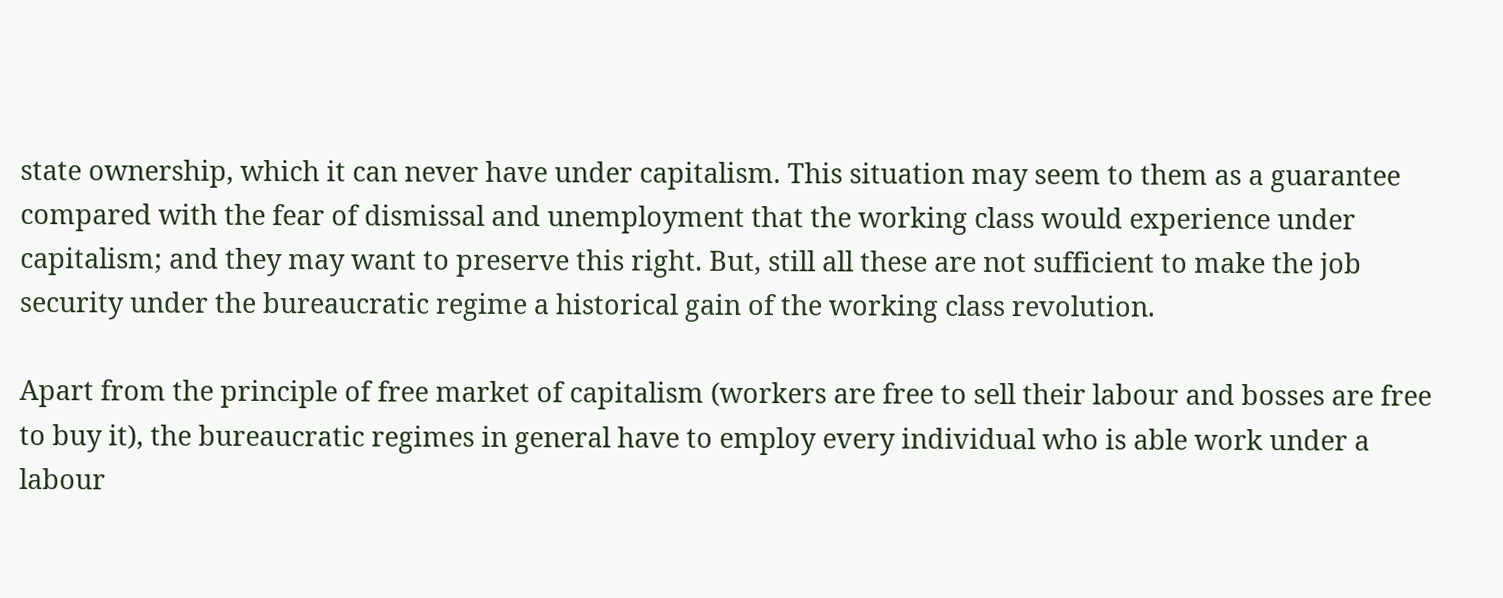state ownership, which it can never have under capitalism. This situation may seem to them as a guarantee compared with the fear of dismissal and unemployment that the working class would experience under capitalism; and they may want to preserve this right. But, still all these are not sufficient to make the job security under the bureaucratic regime a historical gain of the working class revolution.

Apart from the principle of free market of capitalism (workers are free to sell their labour and bosses are free to buy it), the bureaucratic regimes in general have to employ every individual who is able work under a labour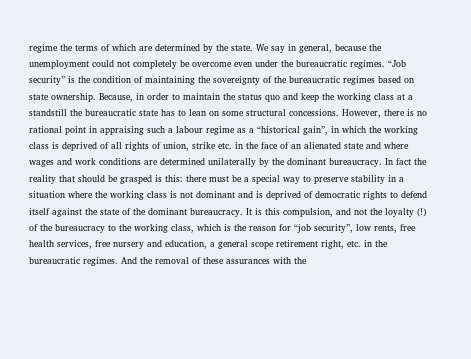regime the terms of which are determined by the state. We say in general, because the unemployment could not completely be overcome even under the bureaucratic regimes. “Job security” is the condition of maintaining the sovereignty of the bureaucratic regimes based on state ownership. Because, in order to maintain the status quo and keep the working class at a standstill the bureaucratic state has to lean on some structural concessions. However, there is no rational point in appraising such a labour regime as a “historical gain”, in which the working class is deprived of all rights of union, strike etc. in the face of an alienated state and where wages and work conditions are determined unilaterally by the dominant bureaucracy. In fact the reality that should be grasped is this: there must be a special way to preserve stability in a situation where the working class is not dominant and is deprived of democratic rights to defend itself against the state of the dominant bureaucracy. It is this compulsion, and not the loyalty (!) of the bureaucracy to the working class, which is the reason for “job security”, low rents, free health services, free nursery and education, a general scope retirement right, etc. in the bureaucratic regimes. And the removal of these assurances with the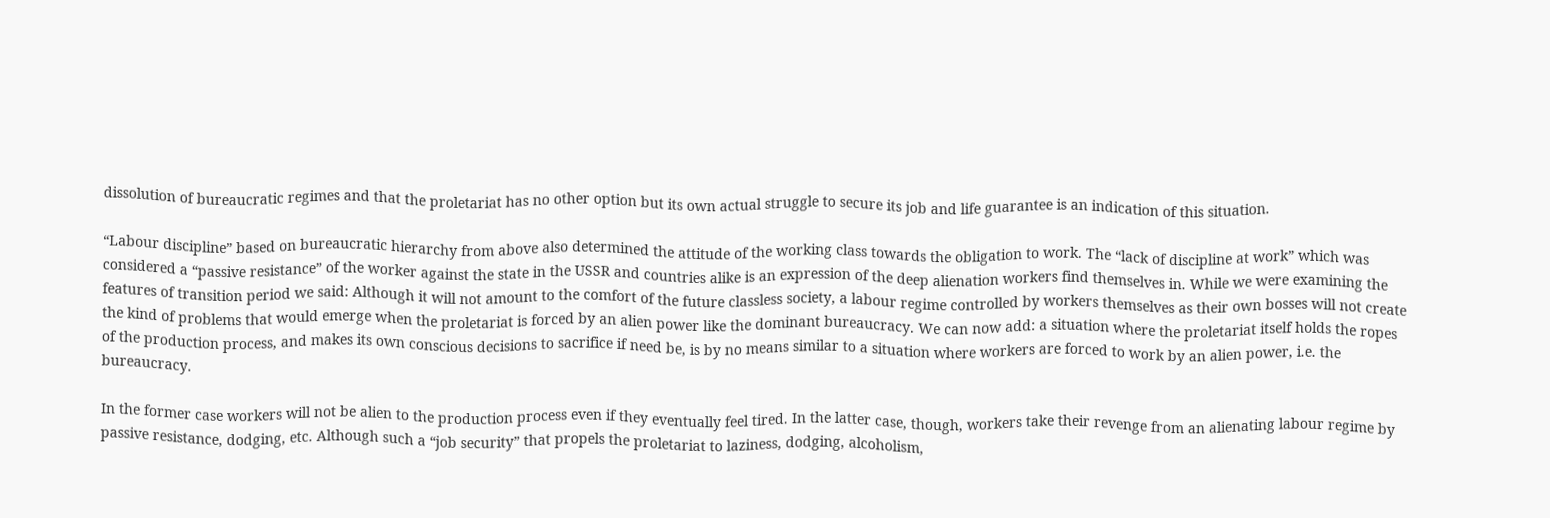dissolution of bureaucratic regimes and that the proletariat has no other option but its own actual struggle to secure its job and life guarantee is an indication of this situation.

“Labour discipline” based on bureaucratic hierarchy from above also determined the attitude of the working class towards the obligation to work. The “lack of discipline at work” which was considered a “passive resistance” of the worker against the state in the USSR and countries alike is an expression of the deep alienation workers find themselves in. While we were examining the features of transition period we said: Although it will not amount to the comfort of the future classless society, a labour regime controlled by workers themselves as their own bosses will not create the kind of problems that would emerge when the proletariat is forced by an alien power like the dominant bureaucracy. We can now add: a situation where the proletariat itself holds the ropes of the production process, and makes its own conscious decisions to sacrifice if need be, is by no means similar to a situation where workers are forced to work by an alien power, i.e. the bureaucracy.

In the former case workers will not be alien to the production process even if they eventually feel tired. In the latter case, though, workers take their revenge from an alienating labour regime by passive resistance, dodging, etc. Although such a “job security” that propels the proletariat to laziness, dodging, alcoholism,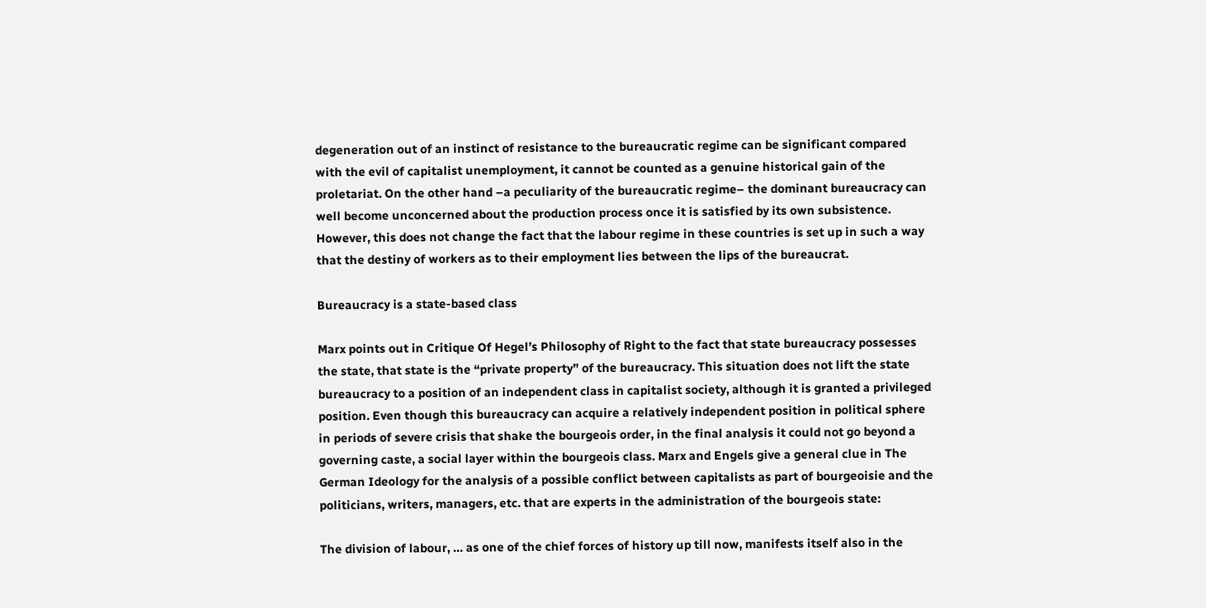degeneration out of an instinct of resistance to the bureaucratic regime can be significant compared with the evil of capitalist unemployment, it cannot be counted as a genuine historical gain of the proletariat. On the other hand –a peculiarity of the bureaucratic regime– the dominant bureaucracy can well become unconcerned about the production process once it is satisfied by its own subsistence. However, this does not change the fact that the labour regime in these countries is set up in such a way that the destiny of workers as to their employment lies between the lips of the bureaucrat.

Bureaucracy is a state-based class

Marx points out in Critique Of Hegel’s Philosophy of Right to the fact that state bureaucracy possesses the state, that state is the “private property” of the bureaucracy. This situation does not lift the state bureaucracy to a position of an independent class in capitalist society, although it is granted a privileged position. Even though this bureaucracy can acquire a relatively independent position in political sphere in periods of severe crisis that shake the bourgeois order, in the final analysis it could not go beyond a governing caste, a social layer within the bourgeois class. Marx and Engels give a general clue in The German Ideology for the analysis of a possible conflict between capitalists as part of bourgeoisie and the politicians, writers, managers, etc. that are experts in the administration of the bourgeois state:

The division of labour, … as one of the chief forces of history up till now, manifests itself also in the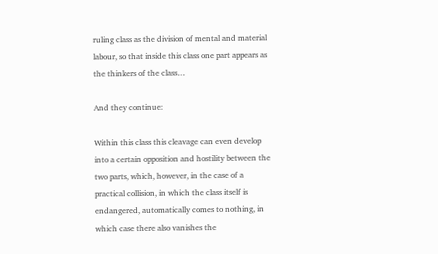ruling class as the division of mental and material labour, so that inside this class one part appears as the thinkers of the class…

And they continue:

Within this class this cleavage can even develop into a certain opposition and hostility between the two parts, which, however, in the case of a practical collision, in which the class itself is endangered, automatically comes to nothing, in which case there also vanishes the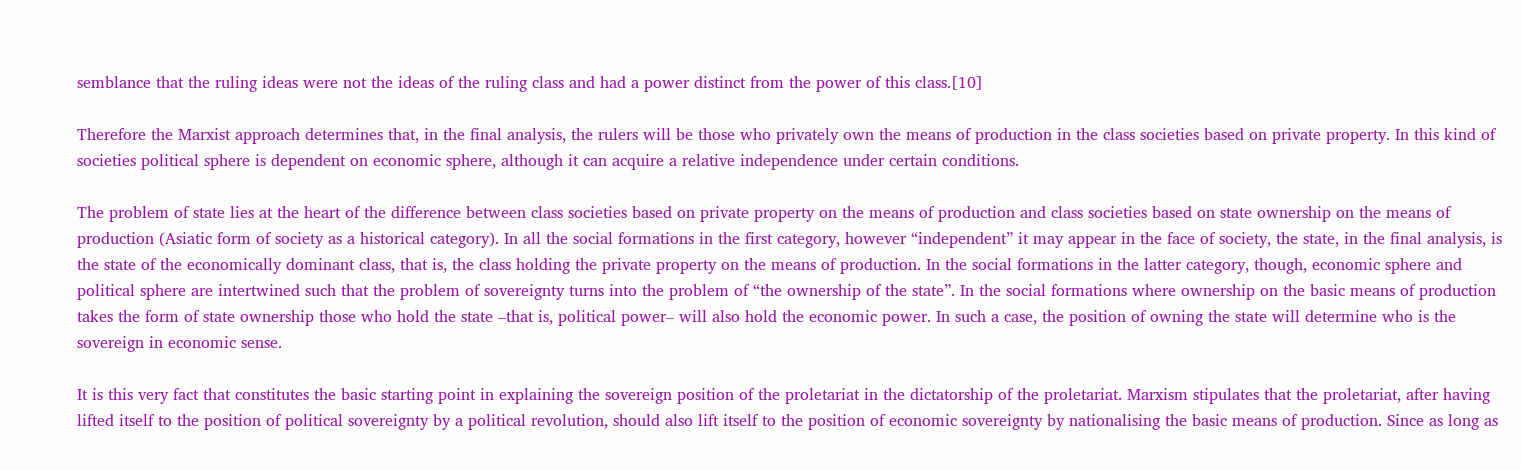semblance that the ruling ideas were not the ideas of the ruling class and had a power distinct from the power of this class.[10]

Therefore the Marxist approach determines that, in the final analysis, the rulers will be those who privately own the means of production in the class societies based on private property. In this kind of societies political sphere is dependent on economic sphere, although it can acquire a relative independence under certain conditions.

The problem of state lies at the heart of the difference between class societies based on private property on the means of production and class societies based on state ownership on the means of production (Asiatic form of society as a historical category). In all the social formations in the first category, however “independent” it may appear in the face of society, the state, in the final analysis, is the state of the economically dominant class, that is, the class holding the private property on the means of production. In the social formations in the latter category, though, economic sphere and political sphere are intertwined such that the problem of sovereignty turns into the problem of “the ownership of the state”. In the social formations where ownership on the basic means of production takes the form of state ownership those who hold the state –that is, political power– will also hold the economic power. In such a case, the position of owning the state will determine who is the sovereign in economic sense.

It is this very fact that constitutes the basic starting point in explaining the sovereign position of the proletariat in the dictatorship of the proletariat. Marxism stipulates that the proletariat, after having lifted itself to the position of political sovereignty by a political revolution, should also lift itself to the position of economic sovereignty by nationalising the basic means of production. Since as long as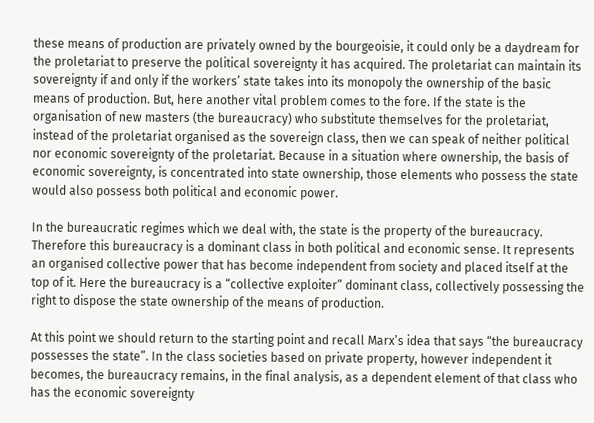these means of production are privately owned by the bourgeoisie, it could only be a daydream for the proletariat to preserve the political sovereignty it has acquired. The proletariat can maintain its sovereignty if and only if the workers’ state takes into its monopoly the ownership of the basic means of production. But, here another vital problem comes to the fore. If the state is the organisation of new masters (the bureaucracy) who substitute themselves for the proletariat, instead of the proletariat organised as the sovereign class, then we can speak of neither political nor economic sovereignty of the proletariat. Because in a situation where ownership, the basis of economic sovereignty, is concentrated into state ownership, those elements who possess the state would also possess both political and economic power.

In the bureaucratic regimes which we deal with, the state is the property of the bureaucracy. Therefore this bureaucracy is a dominant class in both political and economic sense. It represents an organised collective power that has become independent from society and placed itself at the top of it. Here the bureaucracy is a “collective exploiter” dominant class, collectively possessing the right to dispose the state ownership of the means of production.

At this point we should return to the starting point and recall Marx’s idea that says “the bureaucracy possesses the state”. In the class societies based on private property, however independent it becomes, the bureaucracy remains, in the final analysis, as a dependent element of that class who has the economic sovereignty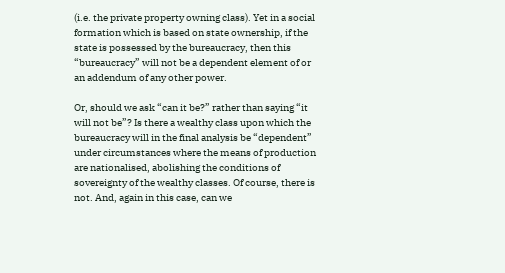(i.e. the private property owning class). Yet in a social formation which is based on state ownership, if the state is possessed by the bureaucracy, then this “bureaucracy” will not be a dependent element of or an addendum of any other power.

Or, should we ask “can it be?” rather than saying “it will not be”? Is there a wealthy class upon which the bureaucracy will in the final analysis be “dependent” under circumstances where the means of production are nationalised, abolishing the conditions of sovereignty of the wealthy classes. Of course, there is not. And, again in this case, can we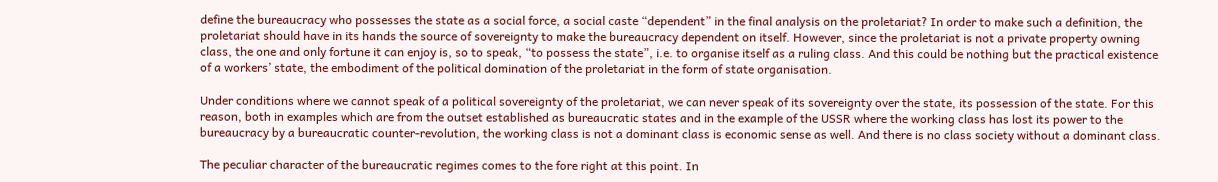define the bureaucracy who possesses the state as a social force, a social caste “dependent” in the final analysis on the proletariat? In order to make such a definition, the proletariat should have in its hands the source of sovereignty to make the bureaucracy dependent on itself. However, since the proletariat is not a private property owning class, the one and only fortune it can enjoy is, so to speak, “to possess the state”, i.e. to organise itself as a ruling class. And this could be nothing but the practical existence of a workers’ state, the embodiment of the political domination of the proletariat in the form of state organisation.

Under conditions where we cannot speak of a political sovereignty of the proletariat, we can never speak of its sovereignty over the state, its possession of the state. For this reason, both in examples which are from the outset established as bureaucratic states and in the example of the USSR where the working class has lost its power to the bureaucracy by a bureaucratic counter-revolution, the working class is not a dominant class is economic sense as well. And there is no class society without a dominant class.

The peculiar character of the bureaucratic regimes comes to the fore right at this point. In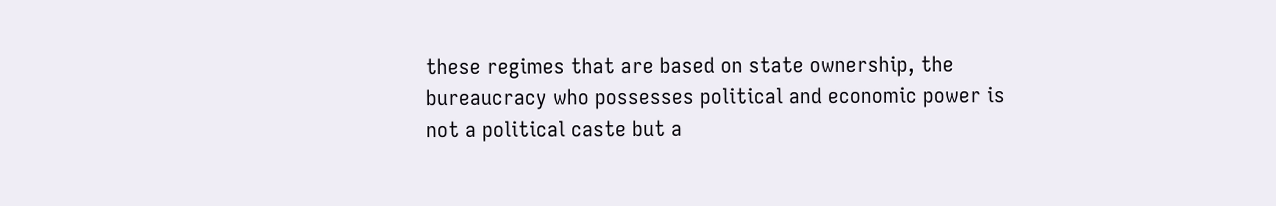these regimes that are based on state ownership, the bureaucracy who possesses political and economic power is not a political caste but a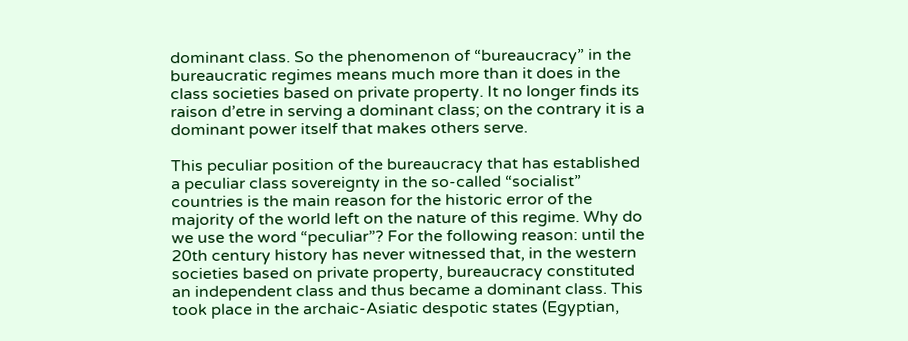dominant class. So the phenomenon of “bureaucracy” in the bureaucratic regimes means much more than it does in the class societies based on private property. It no longer finds its raison d’etre in serving a dominant class; on the contrary it is a dominant power itself that makes others serve.

This peculiar position of the bureaucracy that has established a peculiar class sovereignty in the so-called “socialist” countries is the main reason for the historic error of the majority of the world left on the nature of this regime. Why do we use the word “peculiar”? For the following reason: until the 20th century history has never witnessed that, in the western societies based on private property, bureaucracy constituted an independent class and thus became a dominant class. This took place in the archaic-Asiatic despotic states (Egyptian,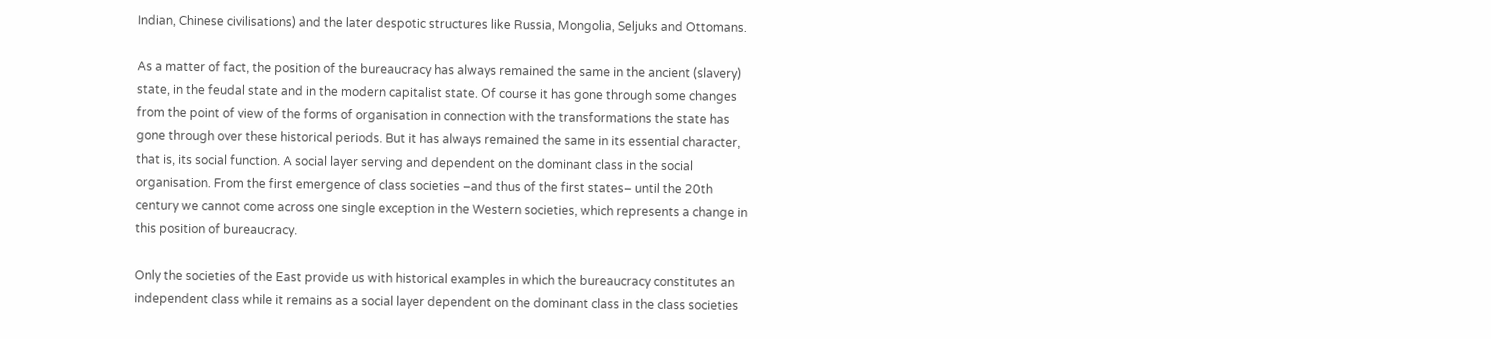Indian, Chinese civilisations) and the later despotic structures like Russia, Mongolia, Seljuks and Ottomans.

As a matter of fact, the position of the bureaucracy has always remained the same in the ancient (slavery) state, in the feudal state and in the modern capitalist state. Of course it has gone through some changes from the point of view of the forms of organisation in connection with the transformations the state has gone through over these historical periods. But it has always remained the same in its essential character, that is, its social function. A social layer serving and dependent on the dominant class in the social organisation. From the first emergence of class societies –and thus of the first states– until the 20th century we cannot come across one single exception in the Western societies, which represents a change in this position of bureaucracy.

Only the societies of the East provide us with historical examples in which the bureaucracy constitutes an independent class while it remains as a social layer dependent on the dominant class in the class societies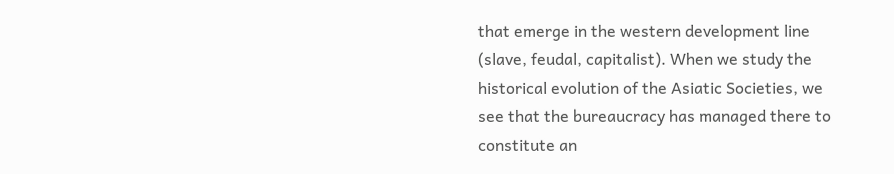that emerge in the western development line (slave, feudal, capitalist). When we study the historical evolution of the Asiatic Societies, we see that the bureaucracy has managed there to constitute an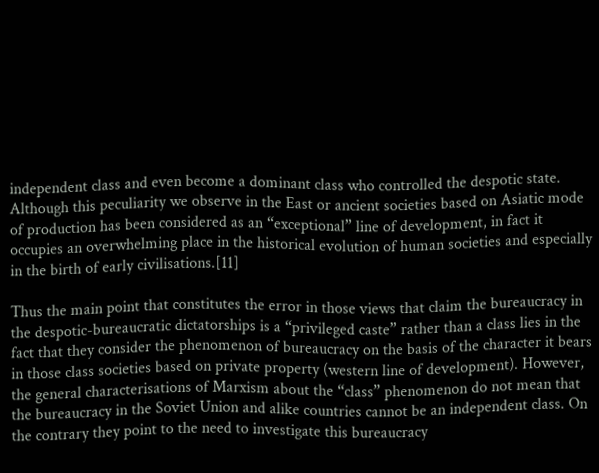independent class and even become a dominant class who controlled the despotic state. Although this peculiarity we observe in the East or ancient societies based on Asiatic mode of production has been considered as an “exceptional” line of development, in fact it occupies an overwhelming place in the historical evolution of human societies and especially in the birth of early civilisations.[11]

Thus the main point that constitutes the error in those views that claim the bureaucracy in the despotic-bureaucratic dictatorships is a “privileged caste” rather than a class lies in the fact that they consider the phenomenon of bureaucracy on the basis of the character it bears in those class societies based on private property (western line of development). However, the general characterisations of Marxism about the “class” phenomenon do not mean that the bureaucracy in the Soviet Union and alike countries cannot be an independent class. On the contrary they point to the need to investigate this bureaucracy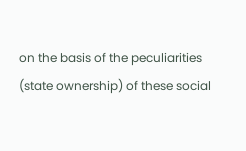on the basis of the peculiarities (state ownership) of these social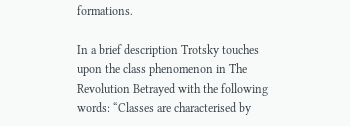formations.

In a brief description Trotsky touches upon the class phenomenon in The Revolution Betrayed with the following words: “Classes are characterised by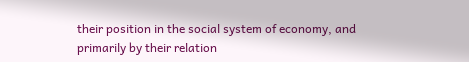their position in the social system of economy, and primarily by their relation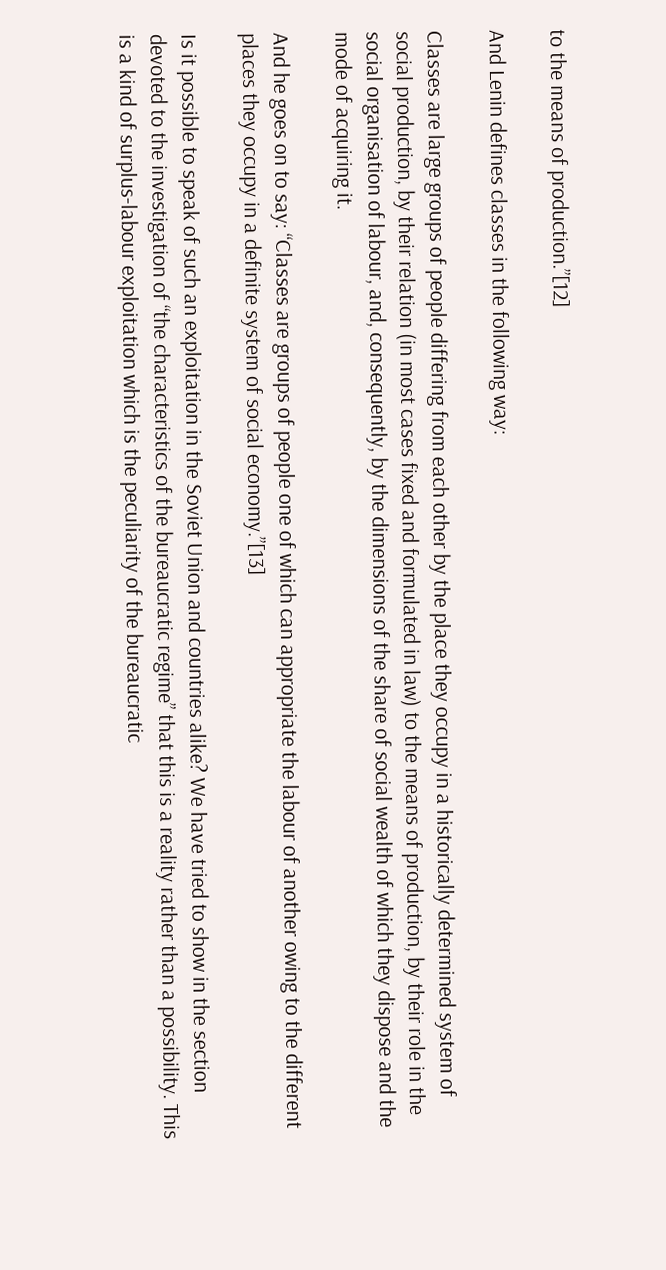to the means of production.”[12]

And Lenin defines classes in the following way:

Classes are large groups of people differing from each other by the place they occupy in a historically determined system of social production, by their relation (in most cases fixed and formulated in law) to the means of production, by their role in the social organisation of labour, and, consequently, by the dimensions of the share of social wealth of which they dispose and the mode of acquiring it.

And he goes on to say: “Classes are groups of people one of which can appropriate the labour of another owing to the different places they occupy in a definite system of social economy.”[13]

Is it possible to speak of such an exploitation in the Soviet Union and countries alike? We have tried to show in the section devoted to the investigation of “the characteristics of the bureaucratic regime” that this is a reality rather than a possibility. This is a kind of surplus-labour exploitation which is the peculiarity of the bureaucratic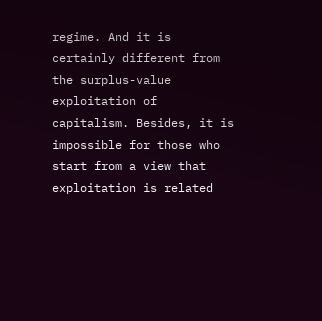regime. And it is certainly different from the surplus-value exploitation of capitalism. Besides, it is impossible for those who start from a view that exploitation is related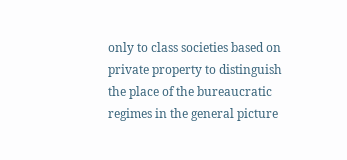only to class societies based on private property to distinguish the place of the bureaucratic regimes in the general picture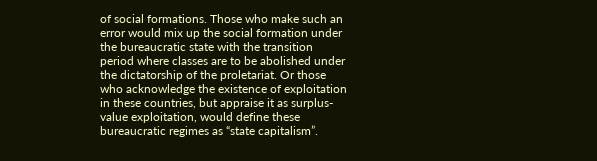of social formations. Those who make such an error would mix up the social formation under the bureaucratic state with the transition period where classes are to be abolished under the dictatorship of the proletariat. Or those who acknowledge the existence of exploitation in these countries, but appraise it as surplus-value exploitation, would define these bureaucratic regimes as “state capitalism”.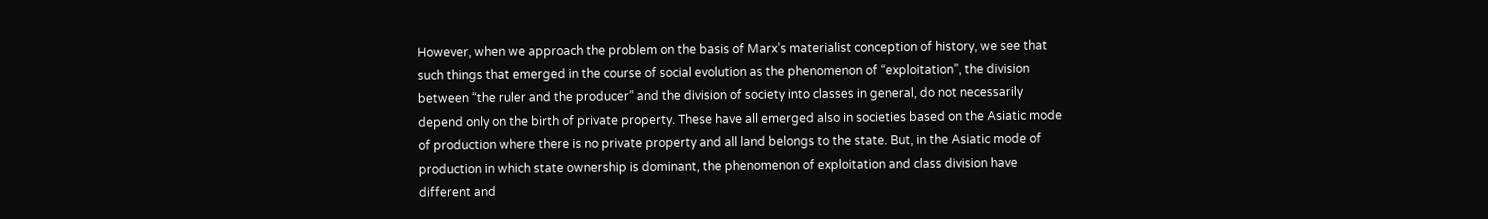However, when we approach the problem on the basis of Marx’s materialist conception of history, we see that such things that emerged in the course of social evolution as the phenomenon of “exploitation”, the division between “the ruler and the producer” and the division of society into classes in general, do not necessarily depend only on the birth of private property. These have all emerged also in societies based on the Asiatic mode of production where there is no private property and all land belongs to the state. But, in the Asiatic mode of production in which state ownership is dominant, the phenomenon of exploitation and class division have different and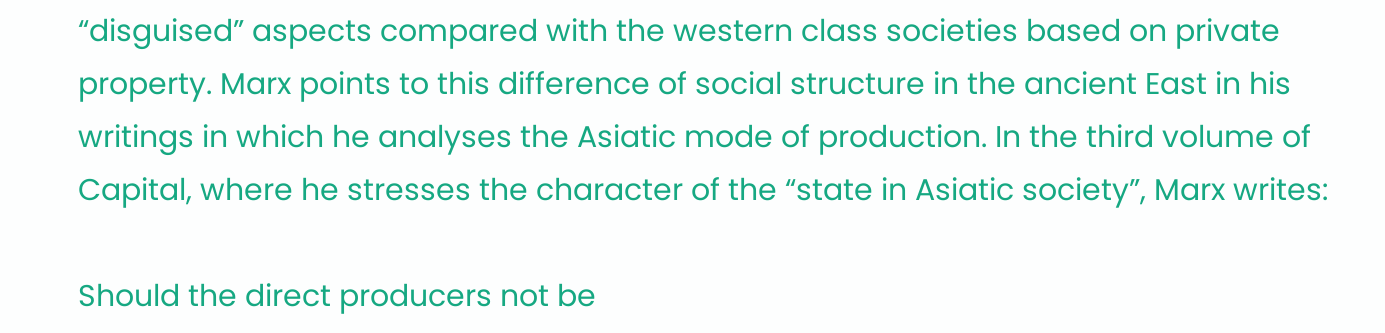“disguised” aspects compared with the western class societies based on private property. Marx points to this difference of social structure in the ancient East in his writings in which he analyses the Asiatic mode of production. In the third volume of Capital, where he stresses the character of the “state in Asiatic society”, Marx writes:

Should the direct producers not be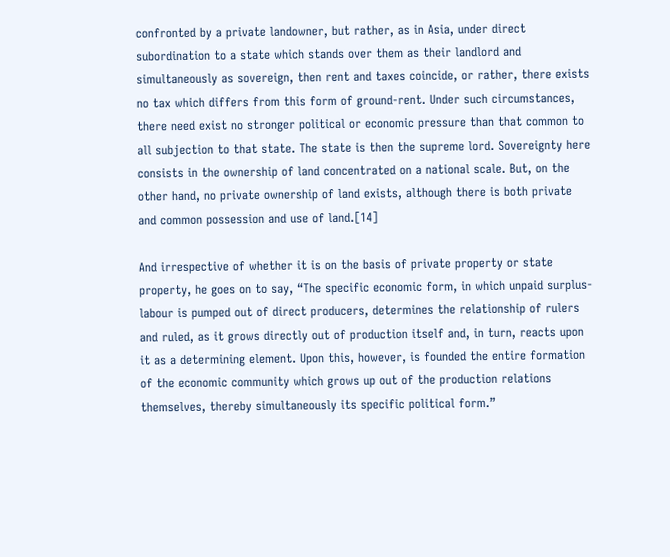confronted by a private landowner, but rather, as in Asia, under direct subordination to a state which stands over them as their landlord and simultaneously as sovereign, then rent and taxes coincide, or rather, there exists no tax which differs from this form of ground-rent. Under such circumstances, there need exist no stronger political or economic pressure than that common to all subjection to that state. The state is then the supreme lord. Sovereignty here consists in the ownership of land concentrated on a national scale. But, on the other hand, no private ownership of land exists, although there is both private and common possession and use of land.[14]

And irrespective of whether it is on the basis of private property or state property, he goes on to say, “The specific economic form, in which unpaid surplus-labour is pumped out of direct producers, determines the relationship of rulers and ruled, as it grows directly out of production itself and, in turn, reacts upon it as a determining element. Upon this, however, is founded the entire formation of the economic community which grows up out of the production relations themselves, thereby simultaneously its specific political form.”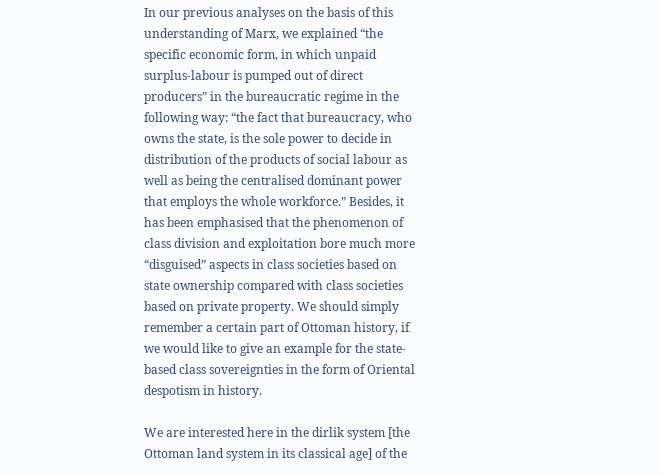In our previous analyses on the basis of this understanding of Marx, we explained “the specific economic form, in which unpaid surplus-labour is pumped out of direct producers” in the bureaucratic regime in the following way: “the fact that bureaucracy, who owns the state, is the sole power to decide in distribution of the products of social labour as well as being the centralised dominant power that employs the whole workforce.” Besides, it has been emphasised that the phenomenon of class division and exploitation bore much more “disguised” aspects in class societies based on state ownership compared with class societies based on private property. We should simply remember a certain part of Ottoman history, if we would like to give an example for the state-based class sovereignties in the form of Oriental despotism in history.

We are interested here in the dirlik system [the Ottoman land system in its classical age] of the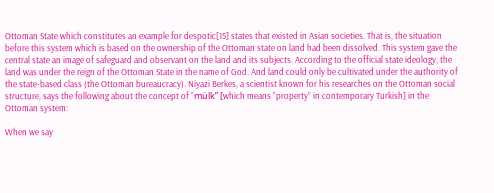Ottoman State which constitutes an example for despotic[15] states that existed in Asian societies. That is, the situation before this system which is based on the ownership of the Ottoman state on land had been dissolved. This system gave the central state an image of safeguard and observant on the land and its subjects. According to the official state ideology, the land was under the reign of the Ottoman State in the name of God. And land could only be cultivated under the authority of the state-based class (the Ottoman bureaucracy). Niyazi Berkes, a scientist known for his researches on the Ottoman social structure, says the following about the concept of “mülk” [which means “property” in contemporary Turkish] in the Ottoman system:

When we say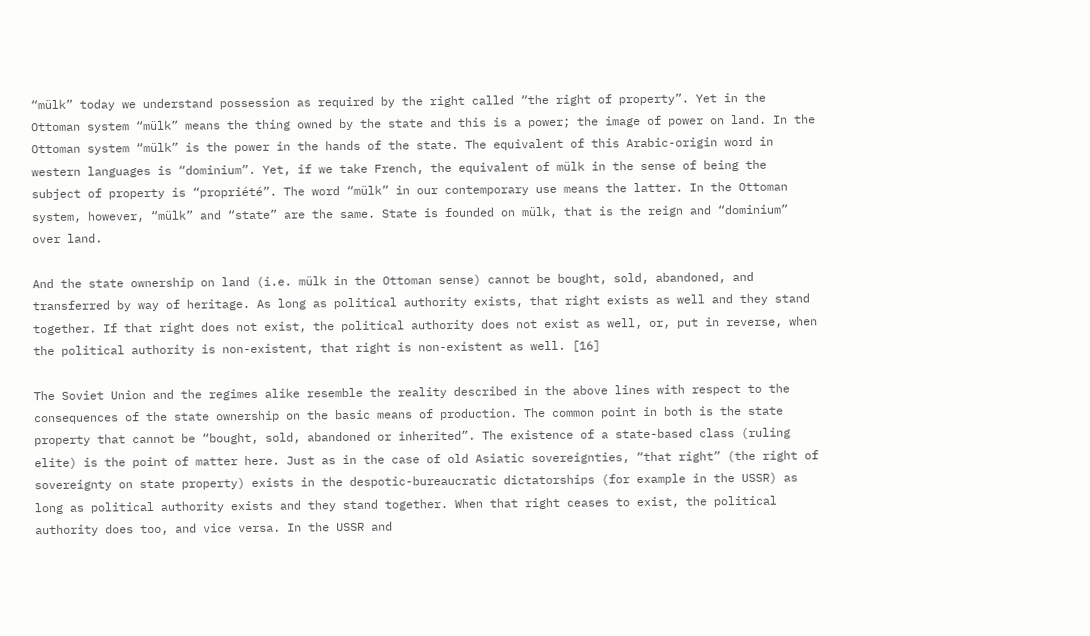“mülk” today we understand possession as required by the right called “the right of property”. Yet in the Ottoman system “mülk” means the thing owned by the state and this is a power; the image of power on land. In the Ottoman system “mülk” is the power in the hands of the state. The equivalent of this Arabic-origin word in western languages is “dominium”. Yet, if we take French, the equivalent of mülk in the sense of being the subject of property is “propriété”. The word “mülk” in our contemporary use means the latter. In the Ottoman system, however, “mülk” and “state” are the same. State is founded on mülk, that is the reign and “dominium” over land.

And the state ownership on land (i.e. mülk in the Ottoman sense) cannot be bought, sold, abandoned, and transferred by way of heritage. As long as political authority exists, that right exists as well and they stand together. If that right does not exist, the political authority does not exist as well, or, put in reverse, when the political authority is non-existent, that right is non-existent as well. [16]

The Soviet Union and the regimes alike resemble the reality described in the above lines with respect to the consequences of the state ownership on the basic means of production. The common point in both is the state property that cannot be “bought, sold, abandoned or inherited”. The existence of a state-based class (ruling elite) is the point of matter here. Just as in the case of old Asiatic sovereignties, “that right” (the right of sovereignty on state property) exists in the despotic-bureaucratic dictatorships (for example in the USSR) as long as political authority exists and they stand together. When that right ceases to exist, the political authority does too, and vice versa. In the USSR and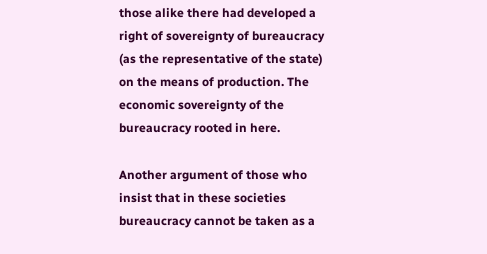those alike there had developed a right of sovereignty of bureaucracy (as the representative of the state) on the means of production. The economic sovereignty of the bureaucracy rooted in here.

Another argument of those who insist that in these societies bureaucracy cannot be taken as a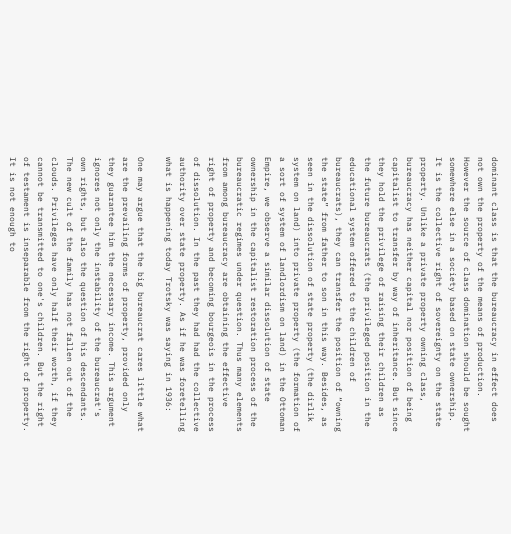dominant class is that the bureaucracy in effect does not own the property of the means of production. However the source of class domination should be sought somewhere else in a society based on state ownership. It is the collective right of sovereignty on the state property. Unlike a private property owning class, bureaucracy has neither capital nor position of being capitalist to transfer by way of inheritance. But since they hold the privilege of raising their children as the future bureaucrats (the privileged position in the educational system offered to the children of bureaucrats), they can transfer the position of “owning the state” from father to son in this way. Besides, as seen in the dissolution of state property (the dirlik system on land) into private property (the formation of a sort of system of landlordism on land) in the Ottoman Empire, we observe a similar dissolution of state ownership in the capitalist restoration process of the bureaucratic regimes under question. Thus many elements from among bureaucracy are obtaining the effective right of property and becoming bourgeois in the process of dissolution. In the past they had had the collective authority over state property. As if he was foretelling what is happening today Trotsky was saying in 1936:

One may argue that the big bureaucrat cares little what are the prevailing forms of property, provided only they guarantee him the necessary income. This argument ignores not only the instability of the bureaucrat's own rights, but also the question of his descendants. The new cult of the family has not fallen out of the clouds. Privileges have only half their worth, if they cannot be transmitted to one's children. But the right of testament is inseparable from the right of property. It is not enough to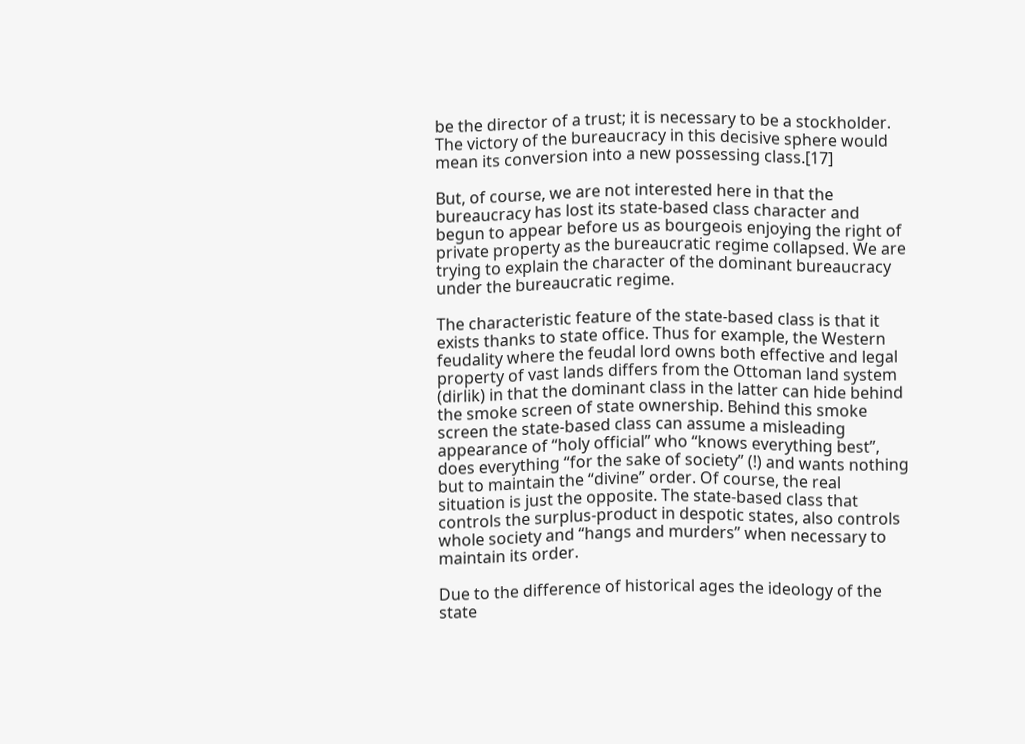be the director of a trust; it is necessary to be a stockholder. The victory of the bureaucracy in this decisive sphere would mean its conversion into a new possessing class.[17]

But, of course, we are not interested here in that the bureaucracy has lost its state-based class character and begun to appear before us as bourgeois enjoying the right of private property as the bureaucratic regime collapsed. We are trying to explain the character of the dominant bureaucracy under the bureaucratic regime.

The characteristic feature of the state-based class is that it exists thanks to state office. Thus for example, the Western feudality where the feudal lord owns both effective and legal property of vast lands differs from the Ottoman land system (dirlik) in that the dominant class in the latter can hide behind the smoke screen of state ownership. Behind this smoke screen the state-based class can assume a misleading appearance of “holy official” who “knows everything best”, does everything “for the sake of society” (!) and wants nothing but to maintain the “divine” order. Of course, the real situation is just the opposite. The state-based class that controls the surplus-product in despotic states, also controls whole society and “hangs and murders” when necessary to maintain its order.

Due to the difference of historical ages the ideology of the state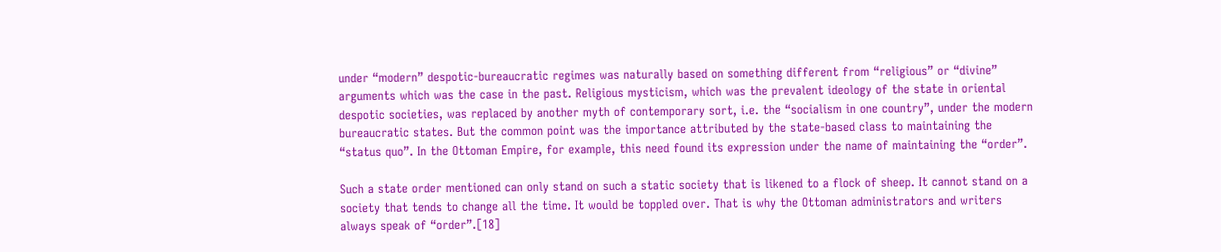under “modern” despotic-bureaucratic regimes was naturally based on something different from “religious” or “divine” arguments which was the case in the past. Religious mysticism, which was the prevalent ideology of the state in oriental despotic societies, was replaced by another myth of contemporary sort, i.e. the “socialism in one country”, under the modern bureaucratic states. But the common point was the importance attributed by the state-based class to maintaining the “status quo”. In the Ottoman Empire, for example, this need found its expression under the name of maintaining the “order”.

Such a state order mentioned can only stand on such a static society that is likened to a flock of sheep. It cannot stand on a society that tends to change all the time. It would be toppled over. That is why the Ottoman administrators and writers always speak of “order”.[18]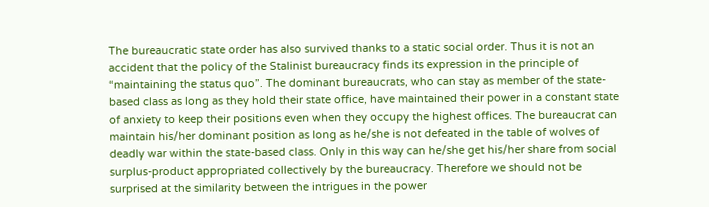The bureaucratic state order has also survived thanks to a static social order. Thus it is not an accident that the policy of the Stalinist bureaucracy finds its expression in the principle of “maintaining the status quo”. The dominant bureaucrats, who can stay as member of the state-based class as long as they hold their state office, have maintained their power in a constant state of anxiety to keep their positions even when they occupy the highest offices. The bureaucrat can maintain his/her dominant position as long as he/she is not defeated in the table of wolves of deadly war within the state-based class. Only in this way can he/she get his/her share from social surplus-product appropriated collectively by the bureaucracy. Therefore we should not be surprised at the similarity between the intrigues in the power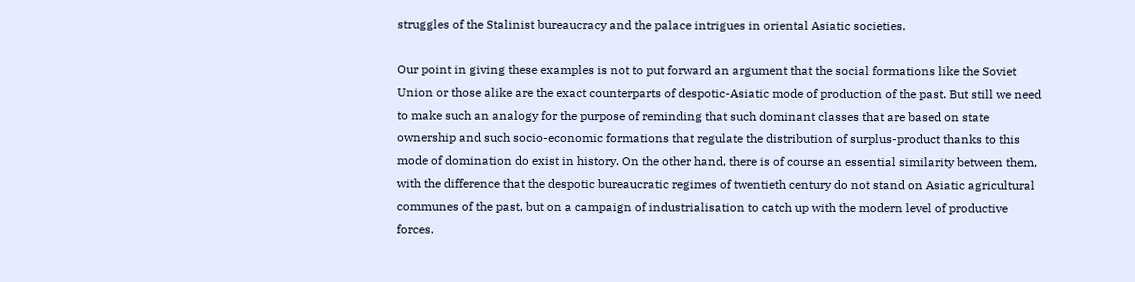struggles of the Stalinist bureaucracy and the palace intrigues in oriental Asiatic societies.

Our point in giving these examples is not to put forward an argument that the social formations like the Soviet Union or those alike are the exact counterparts of despotic-Asiatic mode of production of the past. But still we need to make such an analogy for the purpose of reminding that such dominant classes that are based on state ownership and such socio-economic formations that regulate the distribution of surplus-product thanks to this mode of domination do exist in history. On the other hand, there is of course an essential similarity between them, with the difference that the despotic bureaucratic regimes of twentieth century do not stand on Asiatic agricultural communes of the past, but on a campaign of industrialisation to catch up with the modern level of productive forces.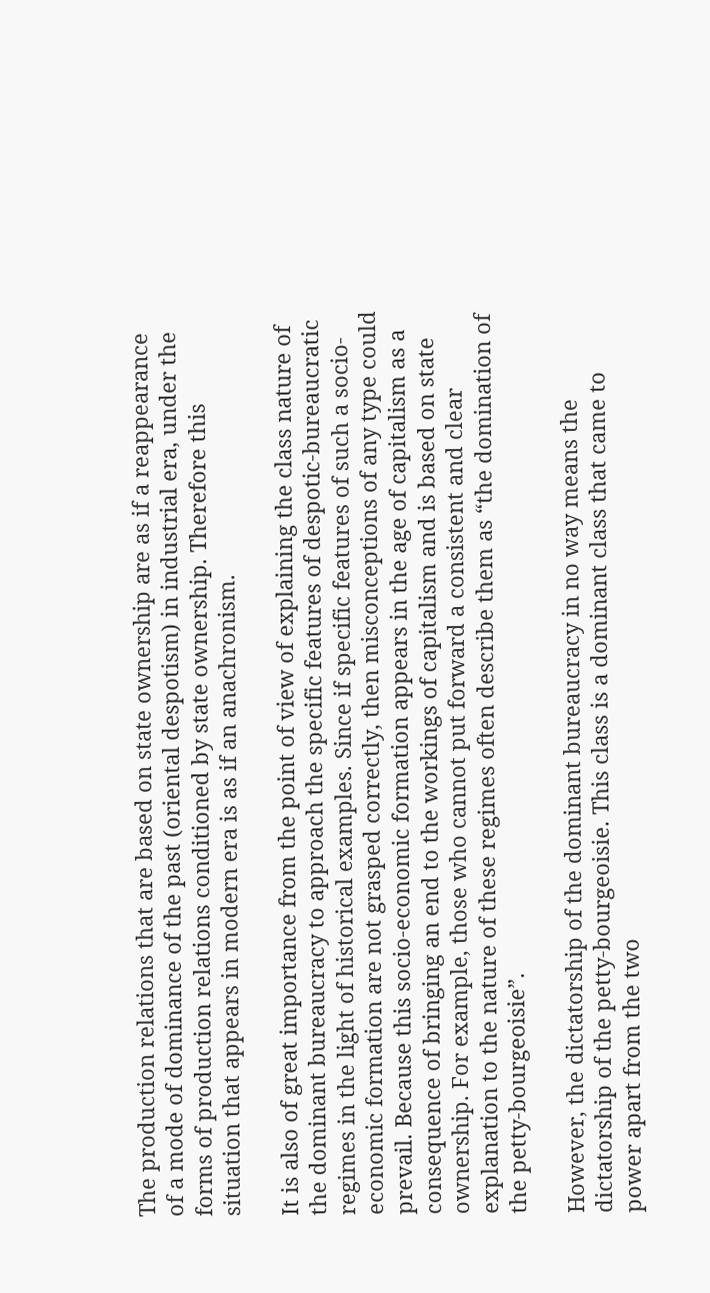The production relations that are based on state ownership are as if a reappearance of a mode of dominance of the past (oriental despotism) in industrial era, under the forms of production relations conditioned by state ownership. Therefore this situation that appears in modern era is as if an anachronism.

It is also of great importance from the point of view of explaining the class nature of the dominant bureaucracy to approach the specific features of despotic-bureaucratic regimes in the light of historical examples. Since if specific features of such a socio-economic formation are not grasped correctly, then misconceptions of any type could prevail. Because this socio-economic formation appears in the age of capitalism as a consequence of bringing an end to the workings of capitalism and is based on state ownership. For example, those who cannot put forward a consistent and clear explanation to the nature of these regimes often describe them as “the domination of the petty-bourgeoisie”.

However, the dictatorship of the dominant bureaucracy in no way means the dictatorship of the petty-bourgeoisie. This class is a dominant class that came to power apart from the two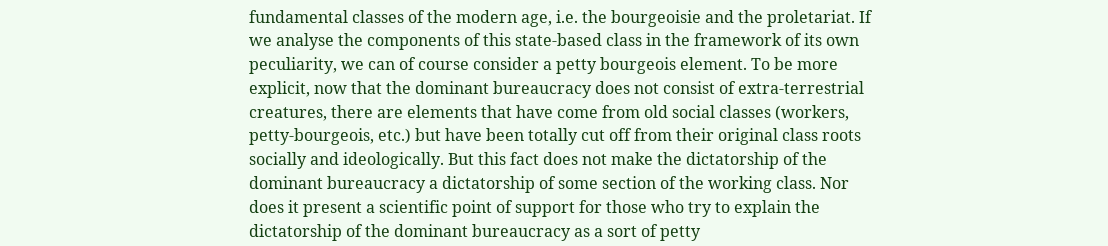fundamental classes of the modern age, i.e. the bourgeoisie and the proletariat. If we analyse the components of this state-based class in the framework of its own peculiarity, we can of course consider a petty bourgeois element. To be more explicit, now that the dominant bureaucracy does not consist of extra-terrestrial creatures, there are elements that have come from old social classes (workers, petty-bourgeois, etc.) but have been totally cut off from their original class roots socially and ideologically. But this fact does not make the dictatorship of the dominant bureaucracy a dictatorship of some section of the working class. Nor does it present a scientific point of support for those who try to explain the dictatorship of the dominant bureaucracy as a sort of petty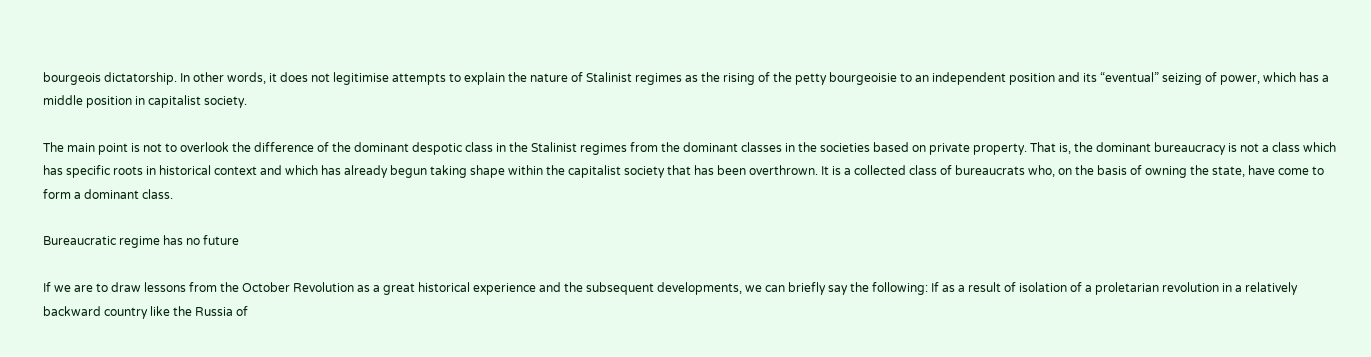bourgeois dictatorship. In other words, it does not legitimise attempts to explain the nature of Stalinist regimes as the rising of the petty bourgeoisie to an independent position and its “eventual” seizing of power, which has a middle position in capitalist society.

The main point is not to overlook the difference of the dominant despotic class in the Stalinist regimes from the dominant classes in the societies based on private property. That is, the dominant bureaucracy is not a class which has specific roots in historical context and which has already begun taking shape within the capitalist society that has been overthrown. It is a collected class of bureaucrats who, on the basis of owning the state, have come to form a dominant class.

Bureaucratic regime has no future

If we are to draw lessons from the October Revolution as a great historical experience and the subsequent developments, we can briefly say the following: If as a result of isolation of a proletarian revolution in a relatively backward country like the Russia of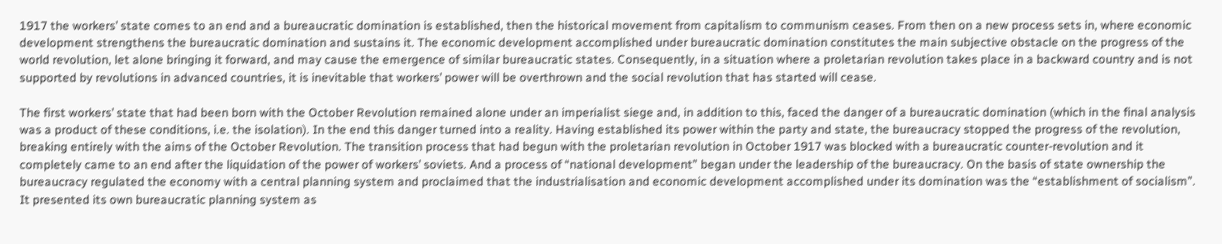1917 the workers’ state comes to an end and a bureaucratic domination is established, then the historical movement from capitalism to communism ceases. From then on a new process sets in, where economic development strengthens the bureaucratic domination and sustains it. The economic development accomplished under bureaucratic domination constitutes the main subjective obstacle on the progress of the world revolution, let alone bringing it forward, and may cause the emergence of similar bureaucratic states. Consequently, in a situation where a proletarian revolution takes place in a backward country and is not supported by revolutions in advanced countries, it is inevitable that workers’ power will be overthrown and the social revolution that has started will cease.

The first workers’ state that had been born with the October Revolution remained alone under an imperialist siege and, in addition to this, faced the danger of a bureaucratic domination (which in the final analysis was a product of these conditions, i.e. the isolation). In the end this danger turned into a reality. Having established its power within the party and state, the bureaucracy stopped the progress of the revolution, breaking entirely with the aims of the October Revolution. The transition process that had begun with the proletarian revolution in October 1917 was blocked with a bureaucratic counter-revolution and it completely came to an end after the liquidation of the power of workers’ soviets. And a process of “national development” began under the leadership of the bureaucracy. On the basis of state ownership the bureaucracy regulated the economy with a central planning system and proclaimed that the industrialisation and economic development accomplished under its domination was the “establishment of socialism”. It presented its own bureaucratic planning system as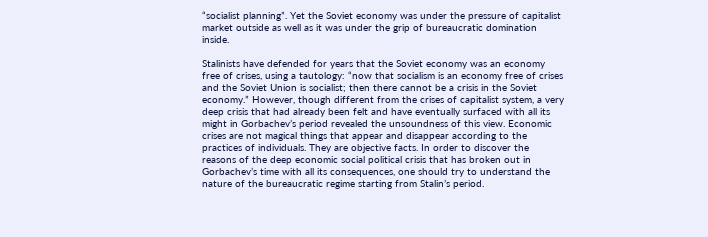“socialist planning”. Yet the Soviet economy was under the pressure of capitalist market outside as well as it was under the grip of bureaucratic domination inside.

Stalinists have defended for years that the Soviet economy was an economy free of crises, using a tautology: “now that socialism is an economy free of crises and the Soviet Union is socialist; then there cannot be a crisis in the Soviet economy.” However, though different from the crises of capitalist system, a very deep crisis that had already been felt and have eventually surfaced with all its might in Gorbachev’s period revealed the unsoundness of this view. Economic crises are not magical things that appear and disappear according to the practices of individuals. They are objective facts. In order to discover the reasons of the deep economic social political crisis that has broken out in Gorbachev’s time with all its consequences, one should try to understand the nature of the bureaucratic regime starting from Stalin’s period.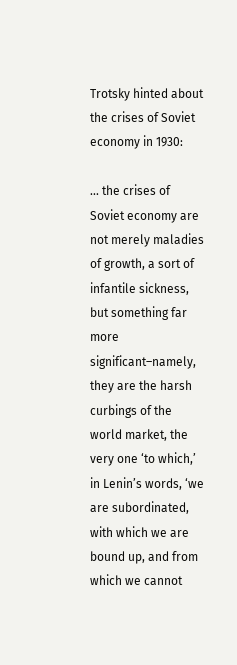Trotsky hinted about the crises of Soviet economy in 1930:

... the crises of Soviet economy are not merely maladies of growth, a sort of infantile sickness, but something far more significant–namely, they are the harsh curbings of the world market, the very one ‘to which,’ in Lenin’s words, ‘we are subordinated, with which we are bound up, and from which we cannot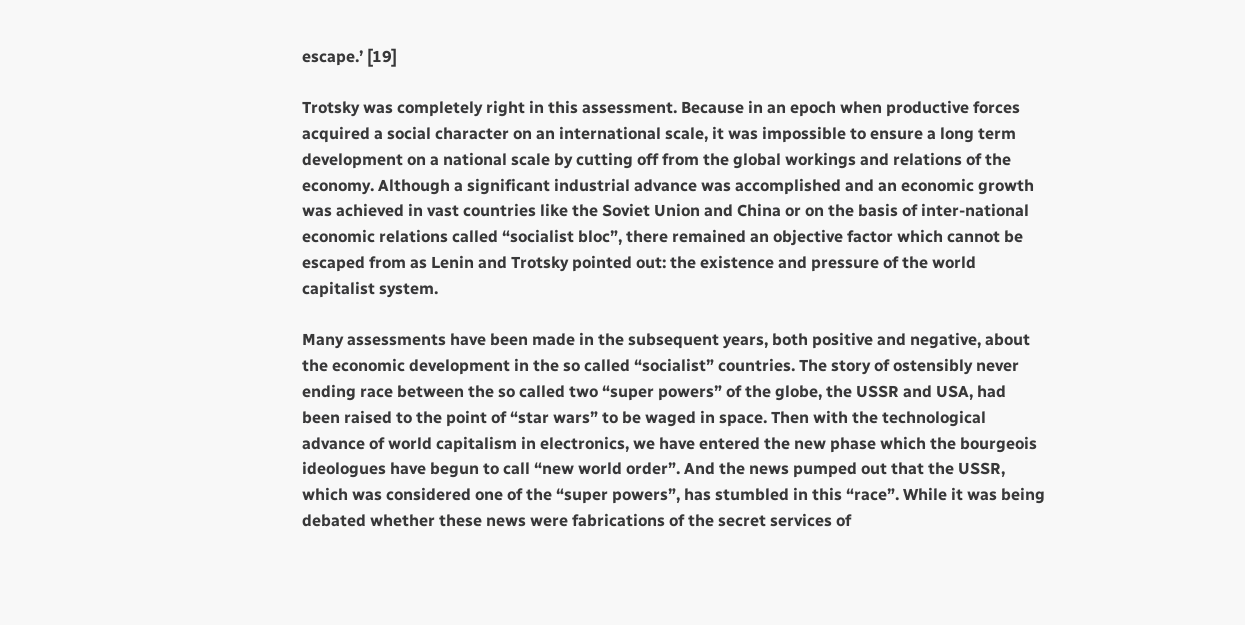escape.’ [19]

Trotsky was completely right in this assessment. Because in an epoch when productive forces acquired a social character on an international scale, it was impossible to ensure a long term development on a national scale by cutting off from the global workings and relations of the economy. Although a significant industrial advance was accomplished and an economic growth was achieved in vast countries like the Soviet Union and China or on the basis of inter-national economic relations called “socialist bloc”, there remained an objective factor which cannot be escaped from as Lenin and Trotsky pointed out: the existence and pressure of the world capitalist system.

Many assessments have been made in the subsequent years, both positive and negative, about the economic development in the so called “socialist” countries. The story of ostensibly never ending race between the so called two “super powers” of the globe, the USSR and USA, had been raised to the point of “star wars” to be waged in space. Then with the technological advance of world capitalism in electronics, we have entered the new phase which the bourgeois ideologues have begun to call “new world order”. And the news pumped out that the USSR, which was considered one of the “super powers”, has stumbled in this “race”. While it was being debated whether these news were fabrications of the secret services of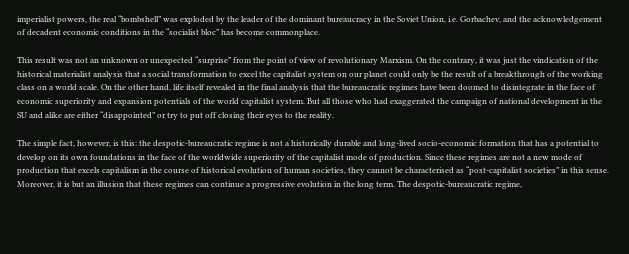imperialist powers, the real “bombshell” was exploded by the leader of the dominant bureaucracy in the Soviet Union, i.e. Gorbachev, and the acknowledgement of decadent economic conditions in the “socialist bloc” has become commonplace.

This result was not an unknown or unexpected “surprise” from the point of view of revolutionary Marxism. On the contrary, it was just the vindication of the historical materialist analysis that a social transformation to excel the capitalist system on our planet could only be the result of a breakthrough of the working class on a world scale. On the other hand, life itself revealed in the final analysis that the bureaucratic regimes have been doomed to disintegrate in the face of economic superiority and expansion potentials of the world capitalist system. But all those who had exaggerated the campaign of national development in the SU and alike are either “disappointed” or try to put off closing their eyes to the reality.

The simple fact, however, is this: the despotic-bureaucratic regime is not a historically durable and long-lived socio-economic formation that has a potential to develop on its own foundations in the face of the worldwide superiority of the capitalist mode of production. Since these regimes are not a new mode of production that excels capitalism in the course of historical evolution of human societies, they cannot be characterised as “post-capitalist societies” in this sense. Moreover, it is but an illusion that these regimes can continue a progressive evolution in the long term. The despotic-bureaucratic regime,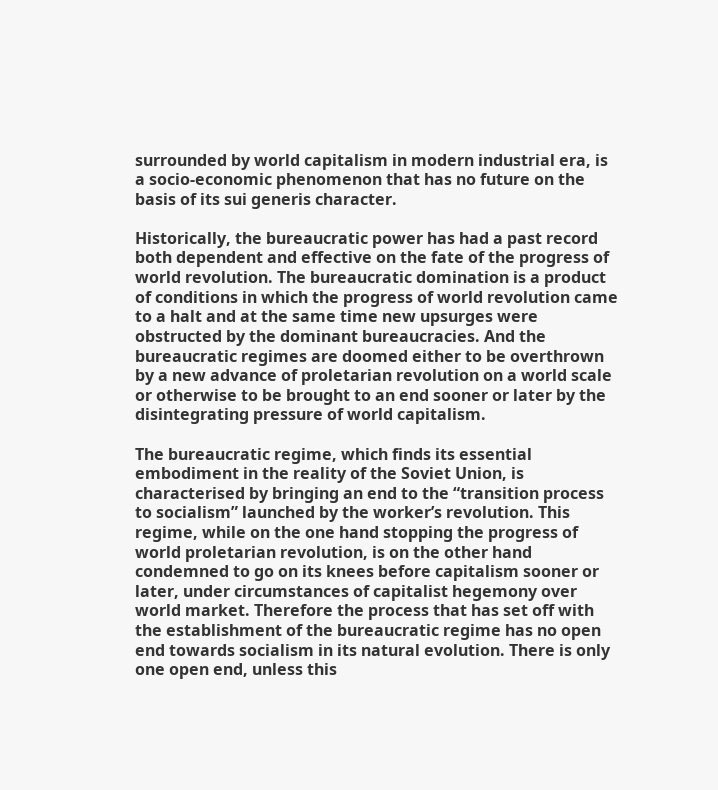surrounded by world capitalism in modern industrial era, is a socio-economic phenomenon that has no future on the basis of its sui generis character.

Historically, the bureaucratic power has had a past record both dependent and effective on the fate of the progress of world revolution. The bureaucratic domination is a product of conditions in which the progress of world revolution came to a halt and at the same time new upsurges were obstructed by the dominant bureaucracies. And the bureaucratic regimes are doomed either to be overthrown by a new advance of proletarian revolution on a world scale or otherwise to be brought to an end sooner or later by the disintegrating pressure of world capitalism.

The bureaucratic regime, which finds its essential embodiment in the reality of the Soviet Union, is characterised by bringing an end to the “transition process to socialism” launched by the worker’s revolution. This regime, while on the one hand stopping the progress of world proletarian revolution, is on the other hand condemned to go on its knees before capitalism sooner or later, under circumstances of capitalist hegemony over world market. Therefore the process that has set off with the establishment of the bureaucratic regime has no open end towards socialism in its natural evolution. There is only one open end, unless this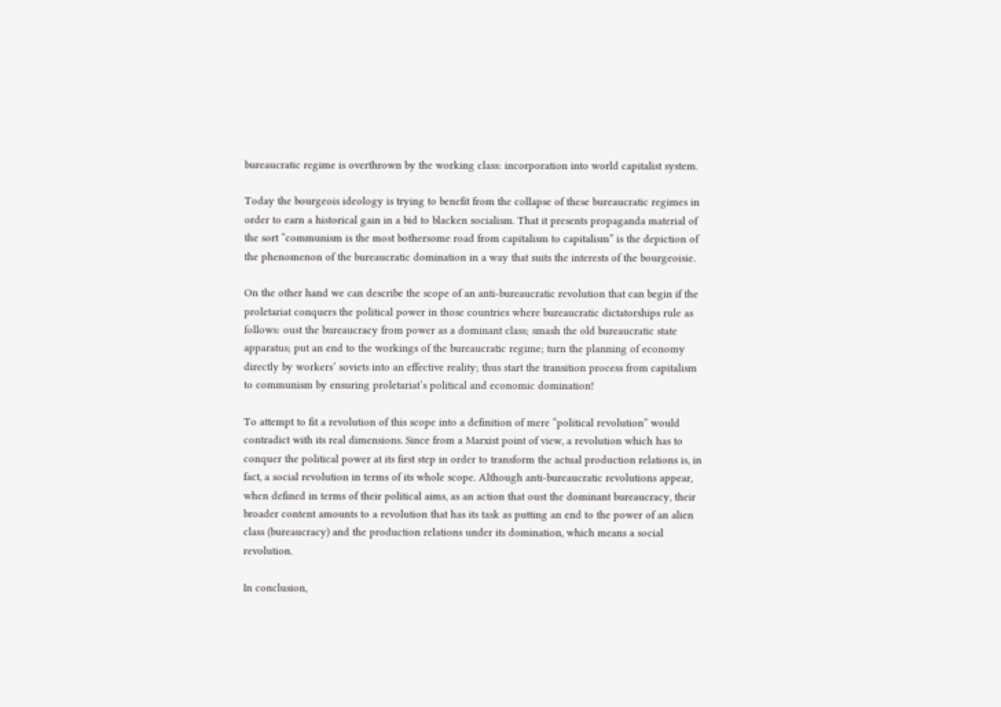bureaucratic regime is overthrown by the working class: incorporation into world capitalist system.

Today the bourgeois ideology is trying to benefit from the collapse of these bureaucratic regimes in order to earn a historical gain in a bid to blacken socialism. That it presents propaganda material of the sort “communism is the most bothersome road from capitalism to capitalism” is the depiction of the phenomenon of the bureaucratic domination in a way that suits the interests of the bourgeoisie.

On the other hand we can describe the scope of an anti-bureaucratic revolution that can begin if the proletariat conquers the political power in those countries where bureaucratic dictatorships rule as follows: oust the bureaucracy from power as a dominant class; smash the old bureaucratic state apparatus; put an end to the workings of the bureaucratic regime; turn the planning of economy directly by workers’ soviets into an effective reality; thus start the transition process from capitalism to communism by ensuring proletariat’s political and economic domination!

To attempt to fit a revolution of this scope into a definition of mere “political revolution” would contradict with its real dimensions. Since from a Marxist point of view, a revolution which has to conquer the political power at its first step in order to transform the actual production relations is, in fact, a social revolution in terms of its whole scope. Although anti-bureaucratic revolutions appear, when defined in terms of their political aims, as an action that oust the dominant bureaucracy, their broader content amounts to a revolution that has its task as putting an end to the power of an alien class (bureaucracy) and the production relations under its domination, which means a social revolution.

In conclusion,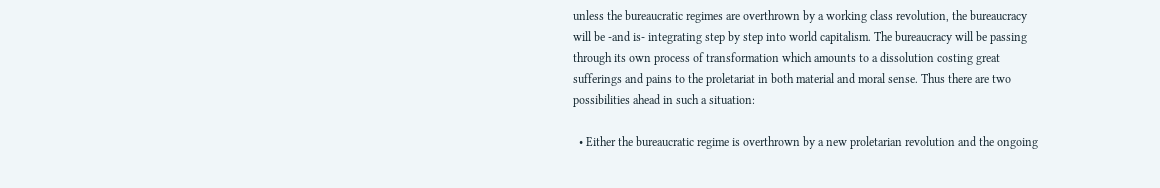unless the bureaucratic regimes are overthrown by a working class revolution, the bureaucracy will be -and is- integrating step by step into world capitalism. The bureaucracy will be passing through its own process of transformation which amounts to a dissolution costing great sufferings and pains to the proletariat in both material and moral sense. Thus there are two possibilities ahead in such a situation:

  • Either the bureaucratic regime is overthrown by a new proletarian revolution and the ongoing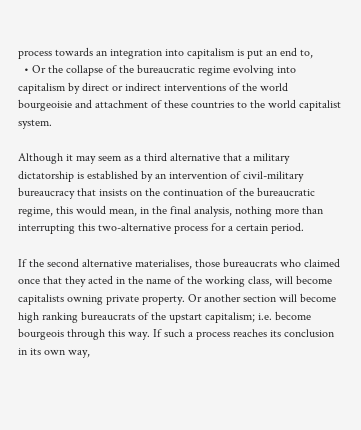process towards an integration into capitalism is put an end to,
  • Or the collapse of the bureaucratic regime evolving into capitalism by direct or indirect interventions of the world bourgeoisie and attachment of these countries to the world capitalist system.

Although it may seem as a third alternative that a military dictatorship is established by an intervention of civil-military bureaucracy that insists on the continuation of the bureaucratic regime, this would mean, in the final analysis, nothing more than interrupting this two-alternative process for a certain period.

If the second alternative materialises, those bureaucrats who claimed once that they acted in the name of the working class, will become capitalists owning private property. Or another section will become high ranking bureaucrats of the upstart capitalism; i.e. become bourgeois through this way. If such a process reaches its conclusion in its own way,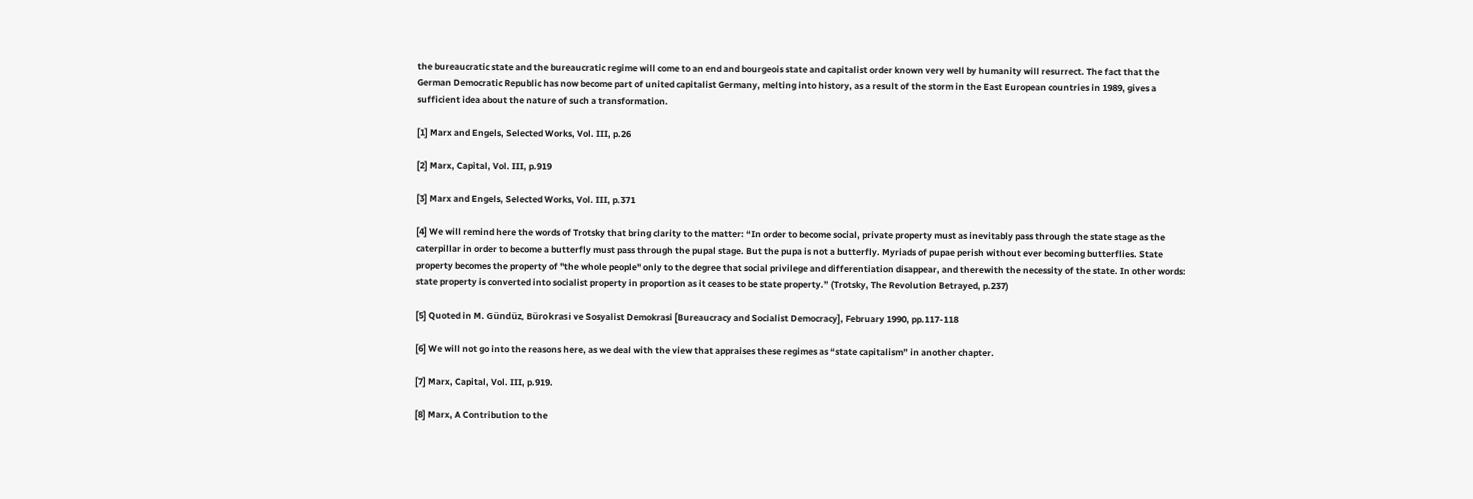the bureaucratic state and the bureaucratic regime will come to an end and bourgeois state and capitalist order known very well by humanity will resurrect. The fact that the German Democratic Republic has now become part of united capitalist Germany, melting into history, as a result of the storm in the East European countries in 1989, gives a sufficient idea about the nature of such a transformation.

[1] Marx and Engels, Selected Works, Vol. III, p.26

[2] Marx, Capital, Vol. III, p.919

[3] Marx and Engels, Selected Works, Vol. III, p.371

[4] We will remind here the words of Trotsky that bring clarity to the matter: “In order to become social, private property must as inevitably pass through the state stage as the caterpillar in order to become a butterfly must pass through the pupal stage. But the pupa is not a butterfly. Myriads of pupae perish without ever becoming butterflies. State property becomes the property of "the whole people" only to the degree that social privilege and differentiation disappear, and therewith the necessity of the state. In other words: state property is converted into socialist property in proportion as it ceases to be state property.” (Trotsky, The Revolution Betrayed, p.237)

[5] Quoted in M. Gündüz, Bürokrasi ve Sosyalist Demokrasi [Bureaucracy and Socialist Democracy], February 1990, pp.117-118

[6] We will not go into the reasons here, as we deal with the view that appraises these regimes as “state capitalism” in another chapter.

[7] Marx, Capital, Vol. III, p.919.

[8] Marx, A Contribution to the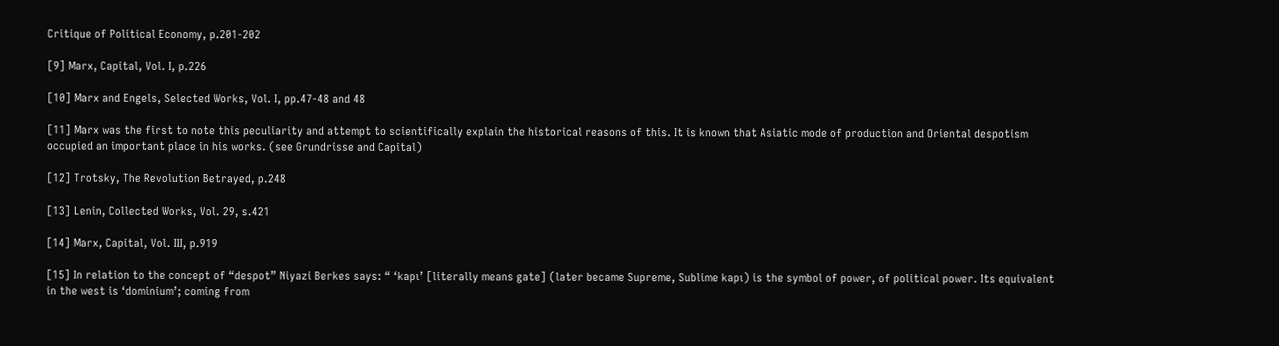Critique of Political Economy, p.201-202

[9] Marx, Capital, Vol. I, p.226

[10] Marx and Engels, Selected Works, Vol. I, pp.47-48 and 48

[11] Marx was the first to note this peculiarity and attempt to scientifically explain the historical reasons of this. It is known that Asiatic mode of production and Oriental despotism occupied an important place in his works. (see Grundrisse and Capital)

[12] Trotsky, The Revolution Betrayed, p.248

[13] Lenin, Collected Works, Vol. 29, s.421

[14] Marx, Capital, Vol. III, p.919

[15] In relation to the concept of “despot” Niyazi Berkes says: “ ‘kapı’ [literally means gate] (later became Supreme, Sublime kapı) is the symbol of power, of political power. Its equivalent in the west is ‘dominium’; coming from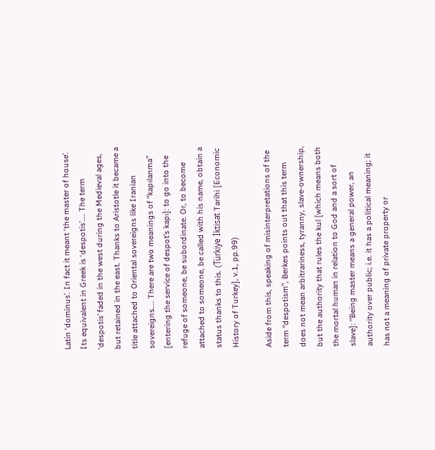Latin ‘dominus’. In fact it meant ‘the master of house’. Its equivalent in Greek is ‘despotis’.... The term ‘despotis’ faded in the west during the Medieval ages, but retained in the east. Thanks to Aristotle it became a title attached to Oriental sovereigns like Iranian sovereigns.... There are two meanings of “kapılanma” [entering the service of despot’s kapı]: to go into the refuge of someone, be subordinate. Or, to become attached to someone, be called with his name, obtain a status thanks to this. (Türkiye İktisat Tarihi [Economic History of Turkey], v.1, pp.99)

Aside from this, speaking of misinterpretations of the term “despotism”, Berkes points out that this term does not mean arbitrariness, tyranny, slave-ownership, but the authority that rules the kul [which means both the mortal human in relation to God and a sort of slave]: “Being master means a general power, an authority over public; i.e. it has a political meaning; it has not a meaning of private property or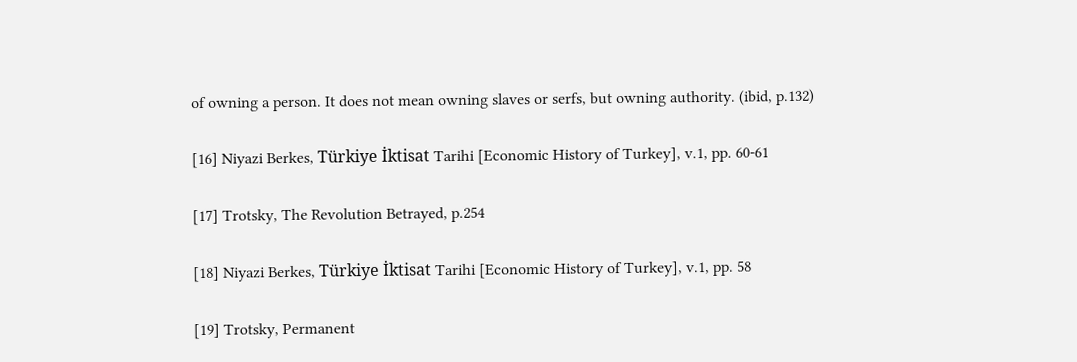of owning a person. It does not mean owning slaves or serfs, but owning authority. (ibid, p.132)

[16] Niyazi Berkes, Türkiye İktisat Tarihi [Economic History of Turkey], v.1, pp. 60-61

[17] Trotsky, The Revolution Betrayed, p.254

[18] Niyazi Berkes, Türkiye İktisat Tarihi [Economic History of Turkey], v.1, pp. 58

[19] Trotsky, Permanent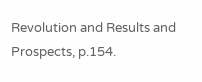Revolution and Results and Prospects, p.154.